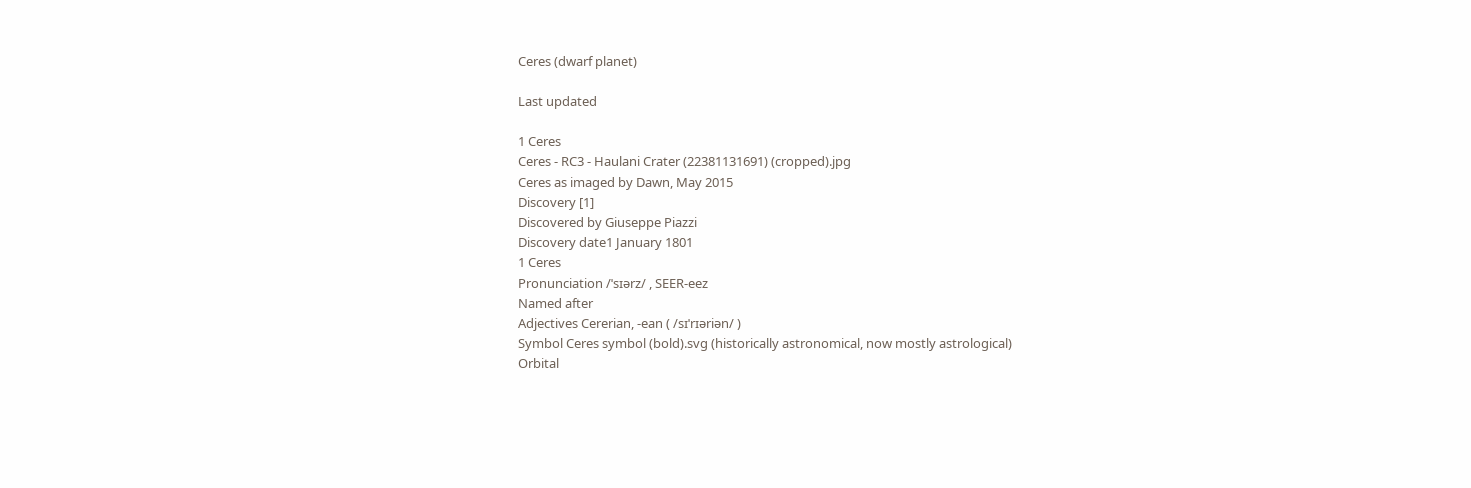Ceres (dwarf planet)

Last updated

1 Ceres
Ceres - RC3 - Haulani Crater (22381131691) (cropped).jpg
Ceres as imaged by Dawn, May 2015
Discovery [1]
Discovered by Giuseppe Piazzi
Discovery date1 January 1801
1 Ceres
Pronunciation /ˈsɪərz/ , SEER-eez
Named after
Adjectives Cererian, -ean ( /sɪˈrɪəriən/ )
Symbol Ceres symbol (bold).svg (historically astronomical, now mostly astrological)
Orbital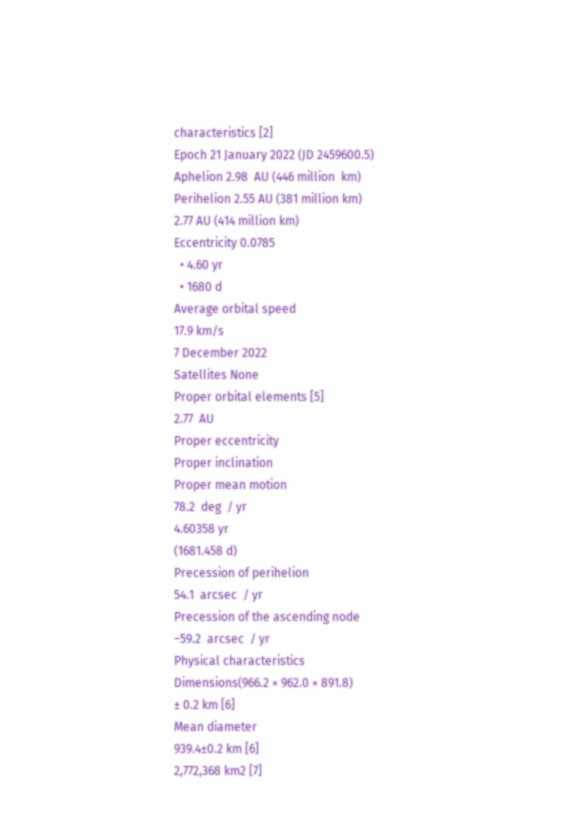characteristics [2]
Epoch 21 January 2022 (JD 2459600.5)
Aphelion 2.98  AU (446 million  km)
Perihelion 2.55 AU (381 million km)
2.77 AU (414 million km)
Eccentricity 0.0785
  • 4.60 yr
  • 1680 d
Average orbital speed
17.9 km/s
7 December 2022
Satellites None
Proper orbital elements [5]
2.77  AU
Proper eccentricity
Proper inclination
Proper mean motion
78.2  deg  / yr
4.60358 yr
(1681.458 d)
Precession of perihelion
54.1  arcsec  / yr
Precession of the ascending node
−59.2  arcsec  / yr
Physical characteristics
Dimensions(966.2 × 962.0 × 891.8)
± 0.2 km [6]
Mean diameter
939.4±0.2 km [6]
2,772,368 km2 [7]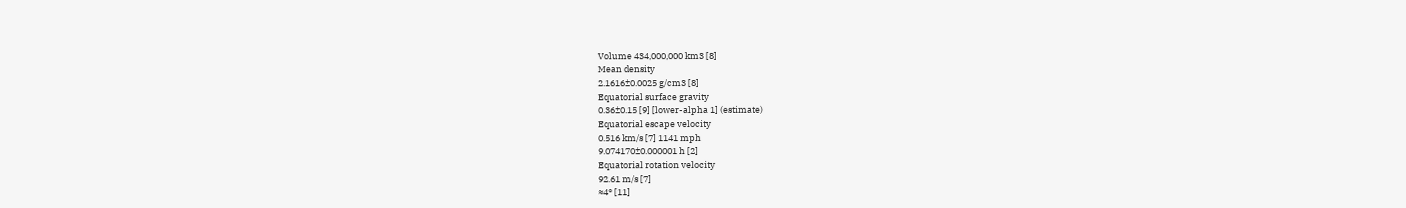Volume 434,000,000 km3 [8]
Mean density
2.1616±0.0025 g/cm3 [8]
Equatorial surface gravity
0.36±0.15 [9] [lower-alpha 1] (estimate)
Equatorial escape velocity
0.516 km/s [7] 1141 mph
9.074170±0.000001 h [2]
Equatorial rotation velocity
92.61 m/s [7]
≈4° [11]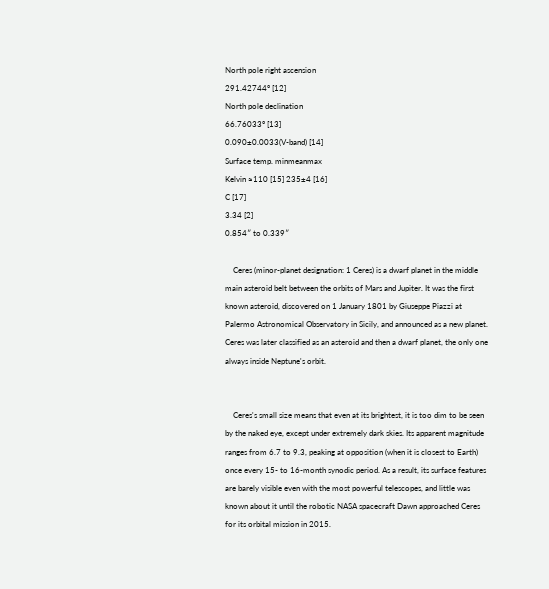North pole right ascension
291.42744° [12]
North pole declination
66.76033° [13]
0.090±0.0033(V-band) [14]
Surface temp. minmeanmax
Kelvin ≈110 [15] 235±4 [16]
C [17]
3.34 [2]
0.854″ to 0.339″

    Ceres (minor-planet designation: 1 Ceres) is a dwarf planet in the middle main asteroid belt between the orbits of Mars and Jupiter. It was the first known asteroid, discovered on 1 January 1801 by Giuseppe Piazzi at Palermo Astronomical Observatory in Sicily, and announced as a new planet. Ceres was later classified as an asteroid and then a dwarf planet, the only one always inside Neptune's orbit.


    Ceres's small size means that even at its brightest, it is too dim to be seen by the naked eye, except under extremely dark skies. Its apparent magnitude ranges from 6.7 to 9.3, peaking at opposition (when it is closest to Earth) once every 15- to 16-month synodic period. As a result, its surface features are barely visible even with the most powerful telescopes, and little was known about it until the robotic NASA spacecraft Dawn approached Ceres for its orbital mission in 2015.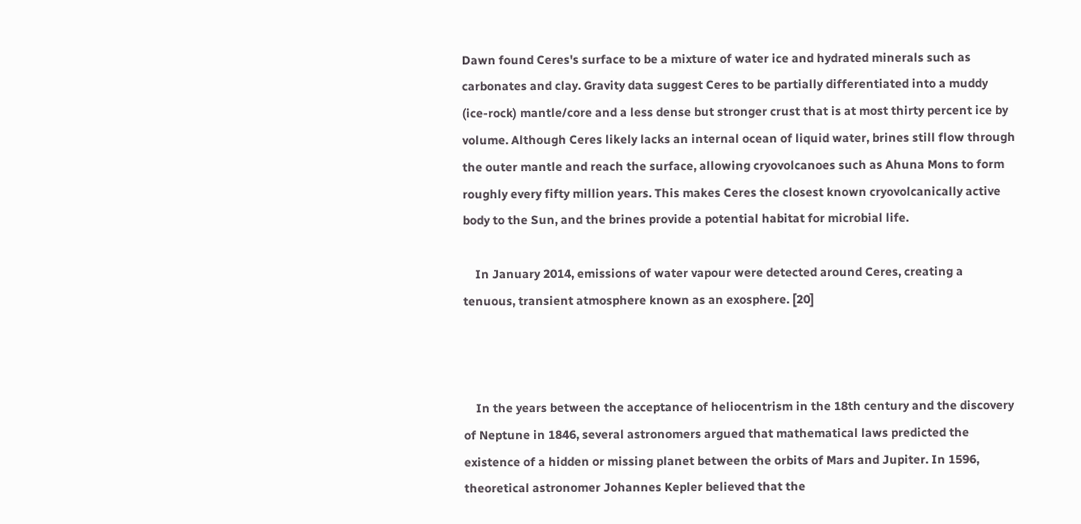Dawn found Ceres's surface to be a mixture of water ice and hydrated minerals such as carbonates and clay. Gravity data suggest Ceres to be partially differentiated into a muddy (ice-rock) mantle/core and a less dense but stronger crust that is at most thirty percent ice by volume. Although Ceres likely lacks an internal ocean of liquid water, brines still flow through the outer mantle and reach the surface, allowing cryovolcanoes such as Ahuna Mons to form roughly every fifty million years. This makes Ceres the closest known cryovolcanically active body to the Sun, and the brines provide a potential habitat for microbial life.

    In January 2014, emissions of water vapour were detected around Ceres, creating a tenuous, transient atmosphere known as an exosphere. [20]



    In the years between the acceptance of heliocentrism in the 18th century and the discovery of Neptune in 1846, several astronomers argued that mathematical laws predicted the existence of a hidden or missing planet between the orbits of Mars and Jupiter. In 1596, theoretical astronomer Johannes Kepler believed that the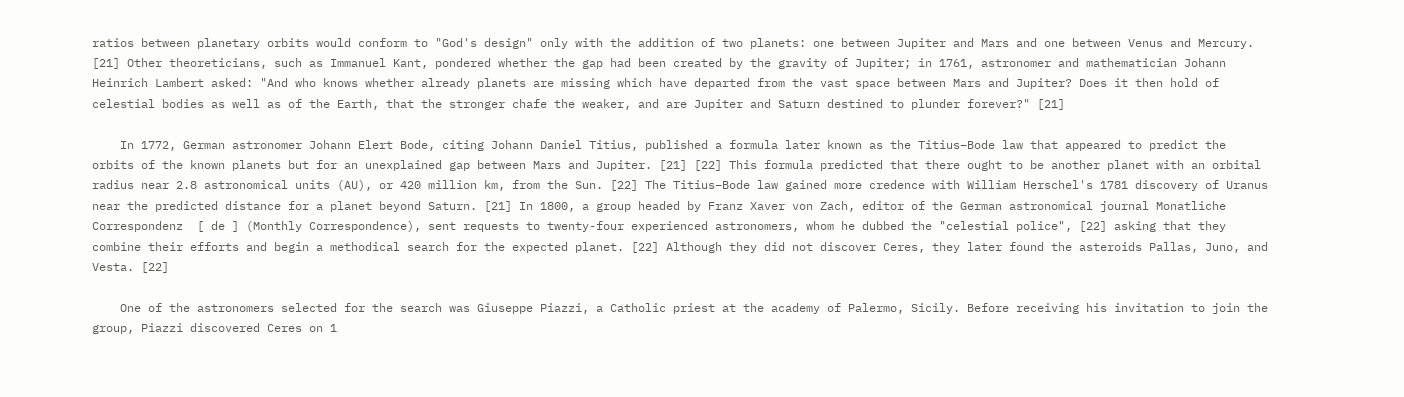ratios between planetary orbits would conform to "God's design" only with the addition of two planets: one between Jupiter and Mars and one between Venus and Mercury. [21] Other theoreticians, such as Immanuel Kant, pondered whether the gap had been created by the gravity of Jupiter; in 1761, astronomer and mathematician Johann Heinrich Lambert asked: "And who knows whether already planets are missing which have departed from the vast space between Mars and Jupiter? Does it then hold of celestial bodies as well as of the Earth, that the stronger chafe the weaker, and are Jupiter and Saturn destined to plunder forever?" [21]

    In 1772, German astronomer Johann Elert Bode, citing Johann Daniel Titius, published a formula later known as the Titius–Bode law that appeared to predict the orbits of the known planets but for an unexplained gap between Mars and Jupiter. [21] [22] This formula predicted that there ought to be another planet with an orbital radius near 2.8 astronomical units (AU), or 420 million km, from the Sun. [22] The Titius–Bode law gained more credence with William Herschel's 1781 discovery of Uranus near the predicted distance for a planet beyond Saturn. [21] In 1800, a group headed by Franz Xaver von Zach, editor of the German astronomical journal Monatliche Correspondenz  [ de ] (Monthly Correspondence), sent requests to twenty-four experienced astronomers, whom he dubbed the "celestial police", [22] asking that they combine their efforts and begin a methodical search for the expected planet. [22] Although they did not discover Ceres, they later found the asteroids Pallas, Juno, and Vesta. [22]

    One of the astronomers selected for the search was Giuseppe Piazzi, a Catholic priest at the academy of Palermo, Sicily. Before receiving his invitation to join the group, Piazzi discovered Ceres on 1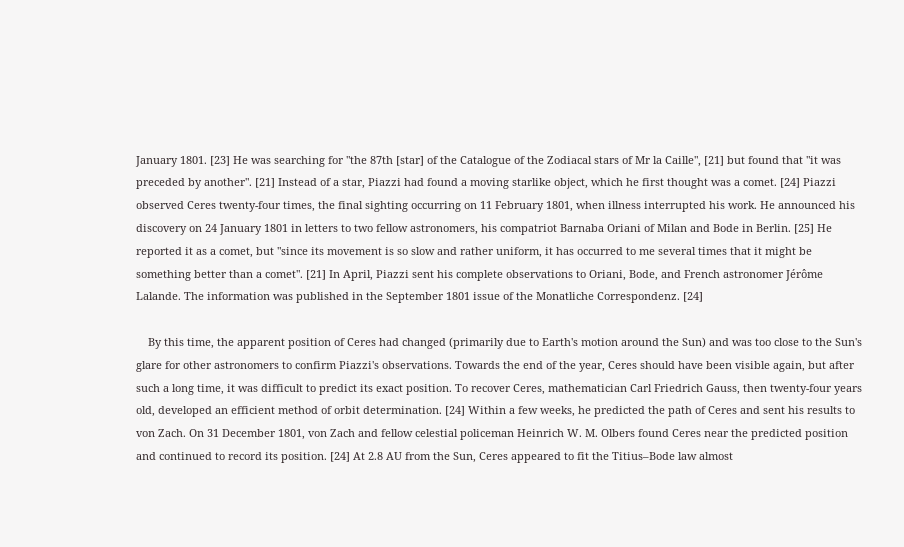January 1801. [23] He was searching for "the 87th [star] of the Catalogue of the Zodiacal stars of Mr la Caille", [21] but found that "it was preceded by another". [21] Instead of a star, Piazzi had found a moving starlike object, which he first thought was a comet. [24] Piazzi observed Ceres twenty-four times, the final sighting occurring on 11 February 1801, when illness interrupted his work. He announced his discovery on 24 January 1801 in letters to two fellow astronomers, his compatriot Barnaba Oriani of Milan and Bode in Berlin. [25] He reported it as a comet, but "since its movement is so slow and rather uniform, it has occurred to me several times that it might be something better than a comet". [21] In April, Piazzi sent his complete observations to Oriani, Bode, and French astronomer Jérôme Lalande. The information was published in the September 1801 issue of the Monatliche Correspondenz. [24]

    By this time, the apparent position of Ceres had changed (primarily due to Earth's motion around the Sun) and was too close to the Sun's glare for other astronomers to confirm Piazzi's observations. Towards the end of the year, Ceres should have been visible again, but after such a long time, it was difficult to predict its exact position. To recover Ceres, mathematician Carl Friedrich Gauss, then twenty-four years old, developed an efficient method of orbit determination. [24] Within a few weeks, he predicted the path of Ceres and sent his results to von Zach. On 31 December 1801, von Zach and fellow celestial policeman Heinrich W. M. Olbers found Ceres near the predicted position and continued to record its position. [24] At 2.8 AU from the Sun, Ceres appeared to fit the Titius–Bode law almost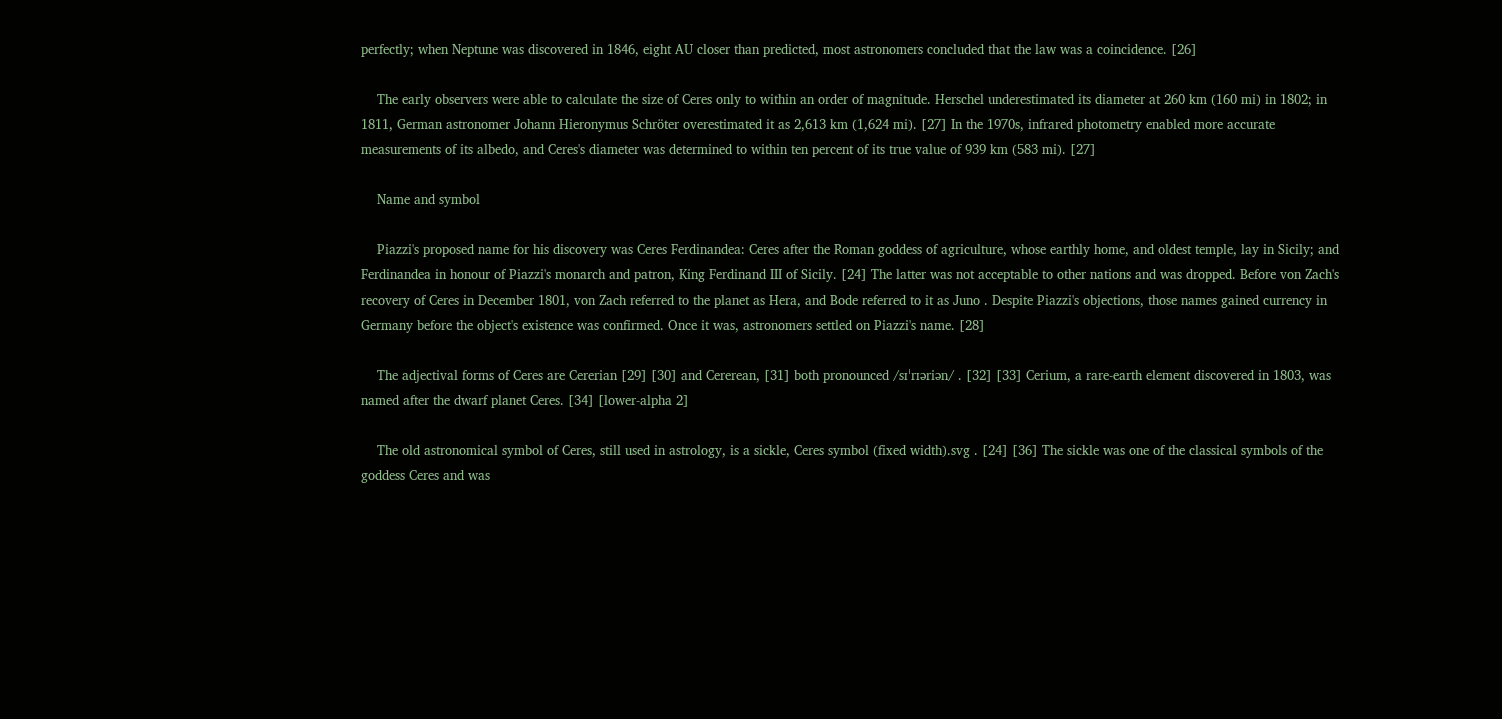perfectly; when Neptune was discovered in 1846, eight AU closer than predicted, most astronomers concluded that the law was a coincidence. [26]

    The early observers were able to calculate the size of Ceres only to within an order of magnitude. Herschel underestimated its diameter at 260 km (160 mi) in 1802; in 1811, German astronomer Johann Hieronymus Schröter overestimated it as 2,613 km (1,624 mi). [27] In the 1970s, infrared photometry enabled more accurate measurements of its albedo, and Ceres's diameter was determined to within ten percent of its true value of 939 km (583 mi). [27]

    Name and symbol

    Piazzi's proposed name for his discovery was Ceres Ferdinandea: Ceres after the Roman goddess of agriculture, whose earthly home, and oldest temple, lay in Sicily; and Ferdinandea in honour of Piazzi's monarch and patron, King Ferdinand III of Sicily. [24] The latter was not acceptable to other nations and was dropped. Before von Zach's recovery of Ceres in December 1801, von Zach referred to the planet as Hera, and Bode referred to it as Juno . Despite Piazzi's objections, those names gained currency in Germany before the object's existence was confirmed. Once it was, astronomers settled on Piazzi's name. [28]

    The adjectival forms of Ceres are Cererian [29] [30] and Cererean, [31] both pronounced /sɪˈrɪəriən/ . [32] [33] Cerium, a rare-earth element discovered in 1803, was named after the dwarf planet Ceres. [34] [lower-alpha 2]

    The old astronomical symbol of Ceres, still used in astrology, is a sickle, Ceres symbol (fixed width).svg . [24] [36] The sickle was one of the classical symbols of the goddess Ceres and was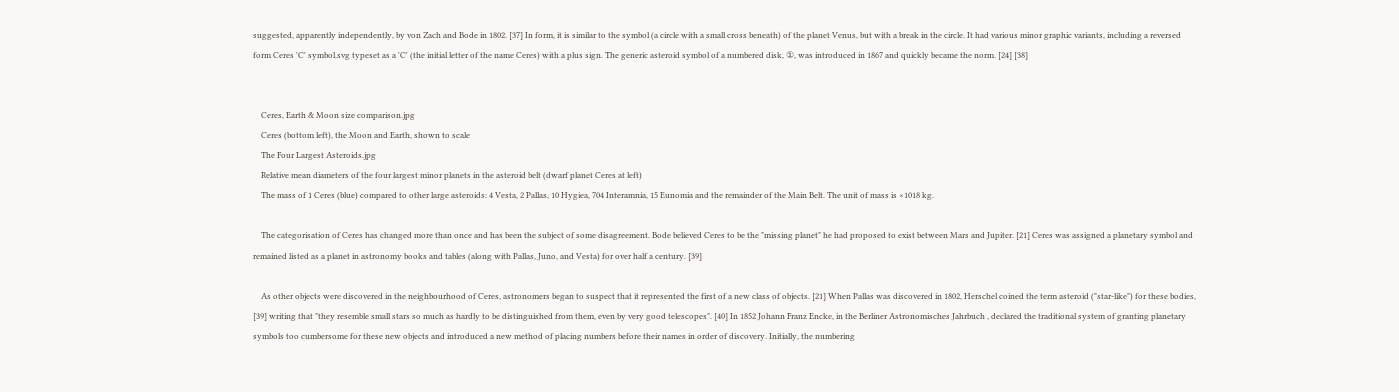suggested, apparently independently, by von Zach and Bode in 1802. [37] In form, it is similar to the symbol (a circle with a small cross beneath) of the planet Venus, but with a break in the circle. It had various minor graphic variants, including a reversed form Ceres 'C' symbol.svg typeset as a 'C' (the initial letter of the name Ceres) with a plus sign. The generic asteroid symbol of a numbered disk, ①, was introduced in 1867 and quickly became the norm. [24] [38]


    Ceres, Earth & Moon size comparison.jpg
    Ceres (bottom left), the Moon and Earth, shown to scale
    The Four Largest Asteroids.jpg
    Relative mean diameters of the four largest minor planets in the asteroid belt (dwarf planet Ceres at left)
    The mass of 1 Ceres (blue) compared to other large asteroids: 4 Vesta, 2 Pallas, 10 Hygiea, 704 Interamnia, 15 Eunomia and the remainder of the Main Belt. The unit of mass is ×1018 kg.

    The categorisation of Ceres has changed more than once and has been the subject of some disagreement. Bode believed Ceres to be the "missing planet" he had proposed to exist between Mars and Jupiter. [21] Ceres was assigned a planetary symbol and remained listed as a planet in astronomy books and tables (along with Pallas, Juno, and Vesta) for over half a century. [39]

    As other objects were discovered in the neighbourhood of Ceres, astronomers began to suspect that it represented the first of a new class of objects. [21] When Pallas was discovered in 1802, Herschel coined the term asteroid ("star-like") for these bodies, [39] writing that "they resemble small stars so much as hardly to be distinguished from them, even by very good telescopes". [40] In 1852 Johann Franz Encke, in the Berliner Astronomisches Jahrbuch , declared the traditional system of granting planetary symbols too cumbersome for these new objects and introduced a new method of placing numbers before their names in order of discovery. Initially, the numbering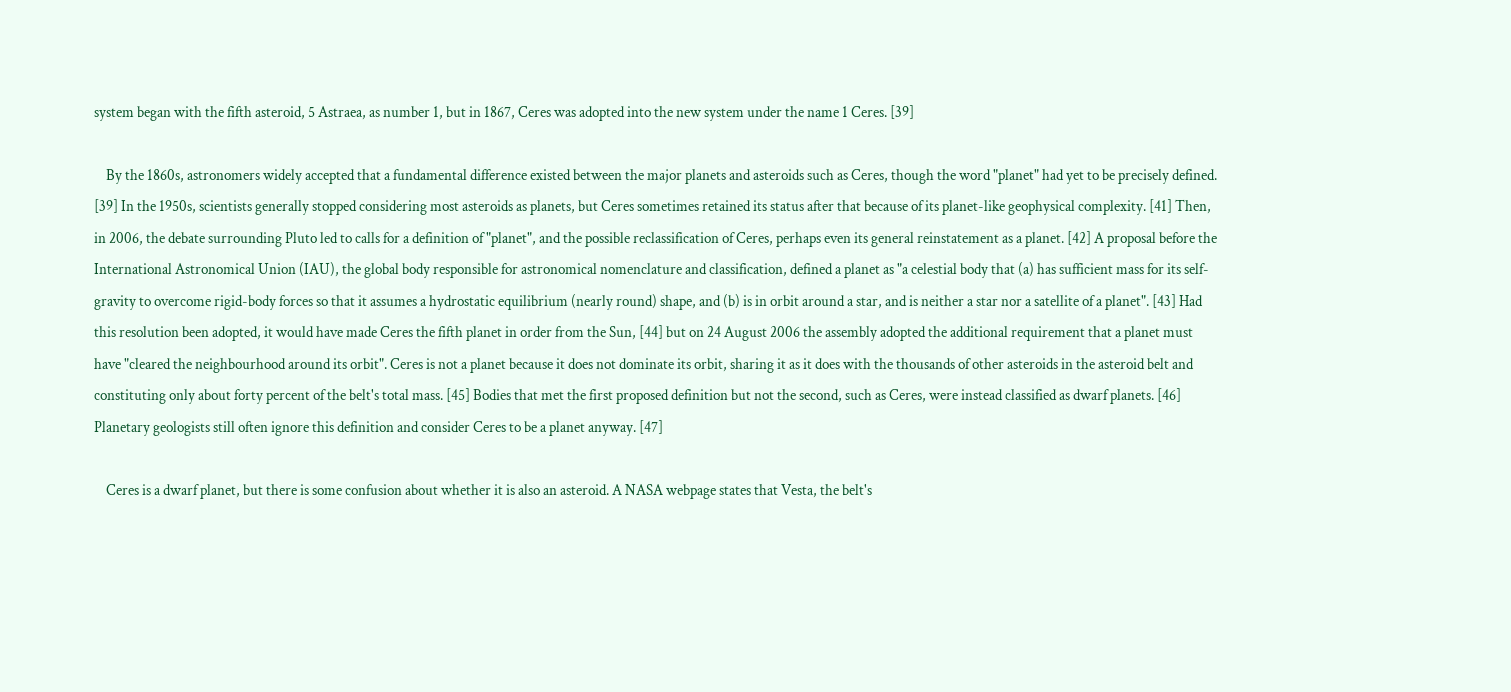system began with the fifth asteroid, 5 Astraea, as number 1, but in 1867, Ceres was adopted into the new system under the name 1 Ceres. [39]

    By the 1860s, astronomers widely accepted that a fundamental difference existed between the major planets and asteroids such as Ceres, though the word "planet" had yet to be precisely defined. [39] In the 1950s, scientists generally stopped considering most asteroids as planets, but Ceres sometimes retained its status after that because of its planet-like geophysical complexity. [41] Then, in 2006, the debate surrounding Pluto led to calls for a definition of "planet", and the possible reclassification of Ceres, perhaps even its general reinstatement as a planet. [42] A proposal before the International Astronomical Union (IAU), the global body responsible for astronomical nomenclature and classification, defined a planet as "a celestial body that (a) has sufficient mass for its self-gravity to overcome rigid-body forces so that it assumes a hydrostatic equilibrium (nearly round) shape, and (b) is in orbit around a star, and is neither a star nor a satellite of a planet". [43] Had this resolution been adopted, it would have made Ceres the fifth planet in order from the Sun, [44] but on 24 August 2006 the assembly adopted the additional requirement that a planet must have "cleared the neighbourhood around its orbit". Ceres is not a planet because it does not dominate its orbit, sharing it as it does with the thousands of other asteroids in the asteroid belt and constituting only about forty percent of the belt's total mass. [45] Bodies that met the first proposed definition but not the second, such as Ceres, were instead classified as dwarf planets. [46] Planetary geologists still often ignore this definition and consider Ceres to be a planet anyway. [47]

    Ceres is a dwarf planet, but there is some confusion about whether it is also an asteroid. A NASA webpage states that Vesta, the belt's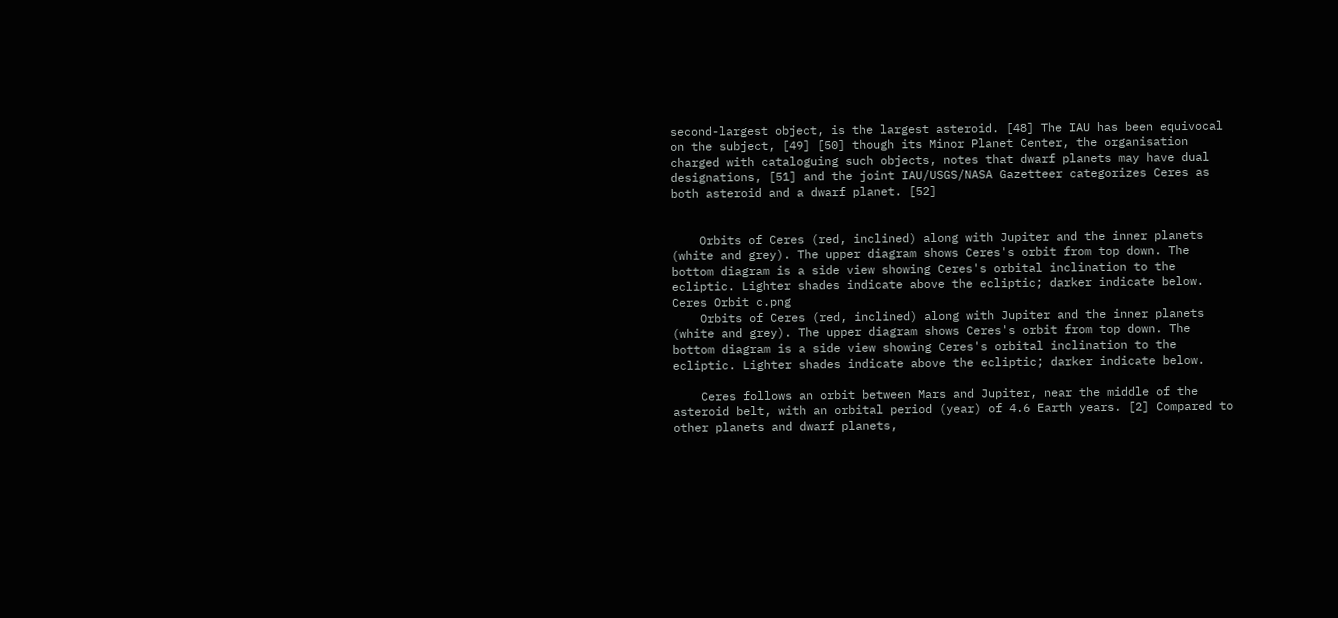second-largest object, is the largest asteroid. [48] The IAU has been equivocal on the subject, [49] [50] though its Minor Planet Center, the organisation charged with cataloguing such objects, notes that dwarf planets may have dual designations, [51] and the joint IAU/USGS/NASA Gazetteer categorizes Ceres as both asteroid and a dwarf planet. [52]


    Orbits of Ceres (red, inclined) along with Jupiter and the inner planets (white and grey). The upper diagram shows Ceres's orbit from top down. The bottom diagram is a side view showing Ceres's orbital inclination to the ecliptic. Lighter shades indicate above the ecliptic; darker indicate below. Ceres Orbit c.png
    Orbits of Ceres (red, inclined) along with Jupiter and the inner planets (white and grey). The upper diagram shows Ceres's orbit from top down. The bottom diagram is a side view showing Ceres's orbital inclination to the ecliptic. Lighter shades indicate above the ecliptic; darker indicate below.

    Ceres follows an orbit between Mars and Jupiter, near the middle of the asteroid belt, with an orbital period (year) of 4.6 Earth years. [2] Compared to other planets and dwarf planets,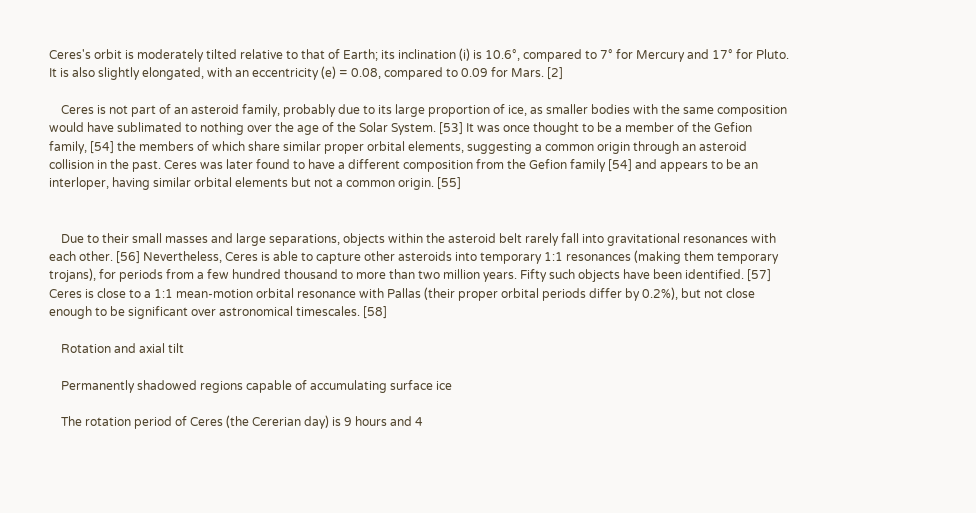Ceres's orbit is moderately tilted relative to that of Earth; its inclination (i) is 10.6°, compared to 7° for Mercury and 17° for Pluto. It is also slightly elongated, with an eccentricity (e) = 0.08, compared to 0.09 for Mars. [2]

    Ceres is not part of an asteroid family, probably due to its large proportion of ice, as smaller bodies with the same composition would have sublimated to nothing over the age of the Solar System. [53] It was once thought to be a member of the Gefion family, [54] the members of which share similar proper orbital elements, suggesting a common origin through an asteroid collision in the past. Ceres was later found to have a different composition from the Gefion family [54] and appears to be an interloper, having similar orbital elements but not a common origin. [55]


    Due to their small masses and large separations, objects within the asteroid belt rarely fall into gravitational resonances with each other. [56] Nevertheless, Ceres is able to capture other asteroids into temporary 1:1 resonances (making them temporary trojans), for periods from a few hundred thousand to more than two million years. Fifty such objects have been identified. [57] Ceres is close to a 1:1 mean-motion orbital resonance with Pallas (their proper orbital periods differ by 0.2%), but not close enough to be significant over astronomical timescales. [58]

    Rotation and axial tilt

    Permanently shadowed regions capable of accumulating surface ice

    The rotation period of Ceres (the Cererian day) is 9 hours and 4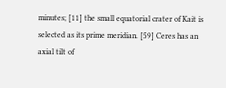minutes; [11] the small equatorial crater of Kait is selected as its prime meridian. [59] Ceres has an axial tilt of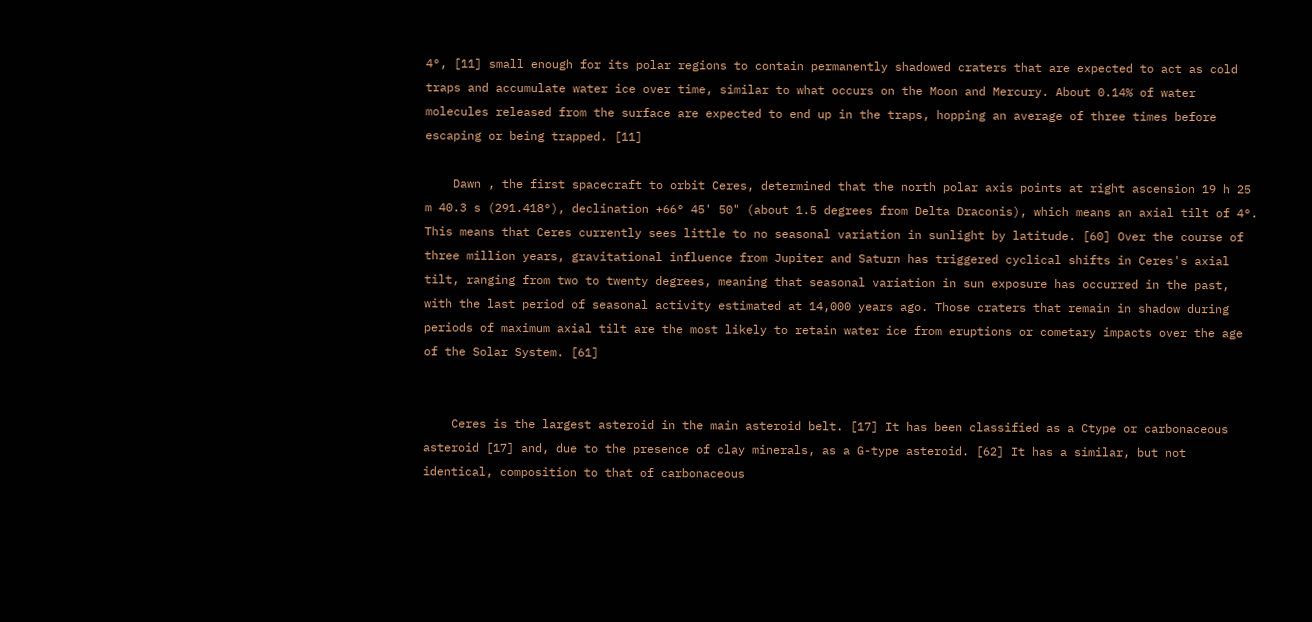4°, [11] small enough for its polar regions to contain permanently shadowed craters that are expected to act as cold traps and accumulate water ice over time, similar to what occurs on the Moon and Mercury. About 0.14% of water molecules released from the surface are expected to end up in the traps, hopping an average of three times before escaping or being trapped. [11]

    Dawn , the first spacecraft to orbit Ceres, determined that the north polar axis points at right ascension 19 h 25 m 40.3 s (291.418°), declination +66° 45' 50" (about 1.5 degrees from Delta Draconis), which means an axial tilt of 4°. This means that Ceres currently sees little to no seasonal variation in sunlight by latitude. [60] Over the course of three million years, gravitational influence from Jupiter and Saturn has triggered cyclical shifts in Ceres's axial tilt, ranging from two to twenty degrees, meaning that seasonal variation in sun exposure has occurred in the past, with the last period of seasonal activity estimated at 14,000 years ago. Those craters that remain in shadow during periods of maximum axial tilt are the most likely to retain water ice from eruptions or cometary impacts over the age of the Solar System. [61]


    Ceres is the largest asteroid in the main asteroid belt. [17] It has been classified as a Ctype or carbonaceous asteroid [17] and, due to the presence of clay minerals, as a G-type asteroid. [62] It has a similar, but not identical, composition to that of carbonaceous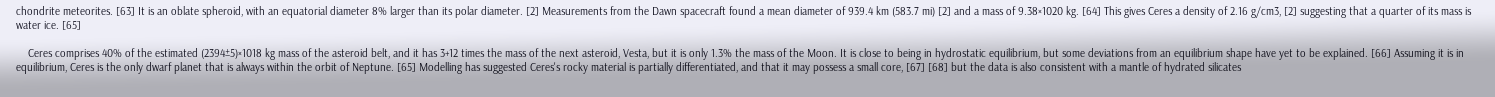chondrite meteorites. [63] It is an oblate spheroid, with an equatorial diameter 8% larger than its polar diameter. [2] Measurements from the Dawn spacecraft found a mean diameter of 939.4 km (583.7 mi) [2] and a mass of 9.38×1020 kg. [64] This gives Ceres a density of 2.16 g/cm3, [2] suggesting that a quarter of its mass is water ice. [65]

    Ceres comprises 40% of the estimated (2394±5)×1018 kg mass of the asteroid belt, and it has 3+12 times the mass of the next asteroid, Vesta, but it is only 1.3% the mass of the Moon. It is close to being in hydrostatic equilibrium, but some deviations from an equilibrium shape have yet to be explained. [66] Assuming it is in equilibrium, Ceres is the only dwarf planet that is always within the orbit of Neptune. [65] Modelling has suggested Ceres's rocky material is partially differentiated, and that it may possess a small core, [67] [68] but the data is also consistent with a mantle of hydrated silicates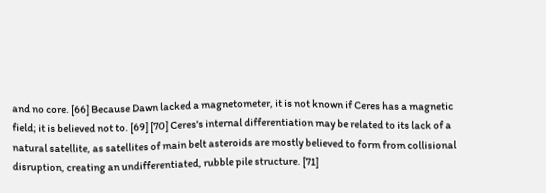and no core. [66] Because Dawn lacked a magnetometer, it is not known if Ceres has a magnetic field; it is believed not to. [69] [70] Ceres's internal differentiation may be related to its lack of a natural satellite, as satellites of main belt asteroids are mostly believed to form from collisional disruption, creating an undifferentiated, rubble pile structure. [71]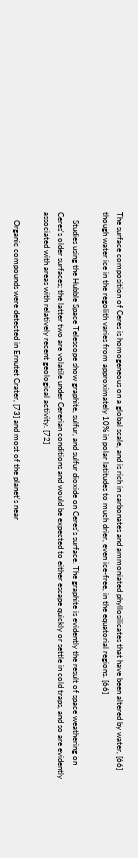The surface composition of Ceres is homogeneous on a global scale, and is rich in carbonates and ammoniated phyllosilicates that have been altered by water, [66] though water ice in the regolith varies from approximately 10% in polar latitudes to much drier, even ice-free, in the equatorial regions. [66]

    Studies using the Hubble Space Telescope show graphite, sulfur, and sulfur dioxide on Ceres's surface. The graphite is evidently the result of space weathering on Ceres's older surfaces; the latter two are volatile under Cererian conditions and would be expected to either escape quickly or settle in cold traps, and so are evidently associated with areas with relatively recent geological activity. [72]

    Organic compounds were detected in Ernutet Crater, [73] and most of the planet's near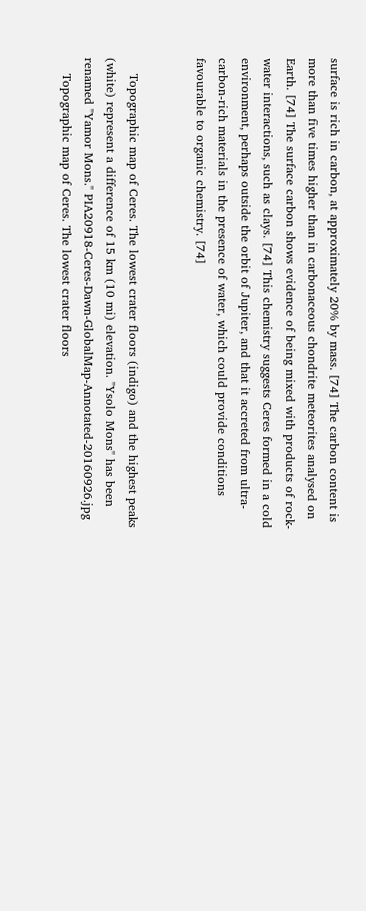surface is rich in carbon, at approximately 20% by mass. [74] The carbon content is more than five times higher than in carbonaceous chondrite meteorites analysed on Earth. [74] The surface carbon shows evidence of being mixed with products of rock-water interactions, such as clays. [74] This chemistry suggests Ceres formed in a cold environment, perhaps outside the orbit of Jupiter, and that it accreted from ultra-carbon-rich materials in the presence of water, which could provide conditions favourable to organic chemistry. [74]


    Topographic map of Ceres. The lowest crater floors (indigo) and the highest peaks (white) represent a difference of 15 km (10 mi) elevation. "Ysolo Mons" has been renamed "Yamor Mons." PIA20918-Ceres-Dawn-GlobalMap-Annotated-20160926.jpg
    Topographic map of Ceres. The lowest crater floors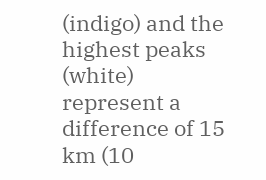(indigo) and the highest peaks (white) represent a difference of 15 km (10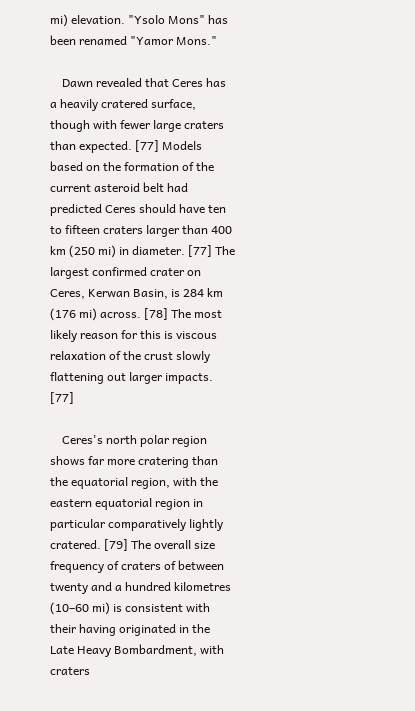mi) elevation. "Ysolo Mons" has been renamed "Yamor Mons."

    Dawn revealed that Ceres has a heavily cratered surface, though with fewer large craters than expected. [77] Models based on the formation of the current asteroid belt had predicted Ceres should have ten to fifteen craters larger than 400 km (250 mi) in diameter. [77] The largest confirmed crater on Ceres, Kerwan Basin, is 284 km (176 mi) across. [78] The most likely reason for this is viscous relaxation of the crust slowly flattening out larger impacts. [77]

    Ceres's north polar region shows far more cratering than the equatorial region, with the eastern equatorial region in particular comparatively lightly cratered. [79] The overall size frequency of craters of between twenty and a hundred kilometres (10–60 mi) is consistent with their having originated in the Late Heavy Bombardment, with craters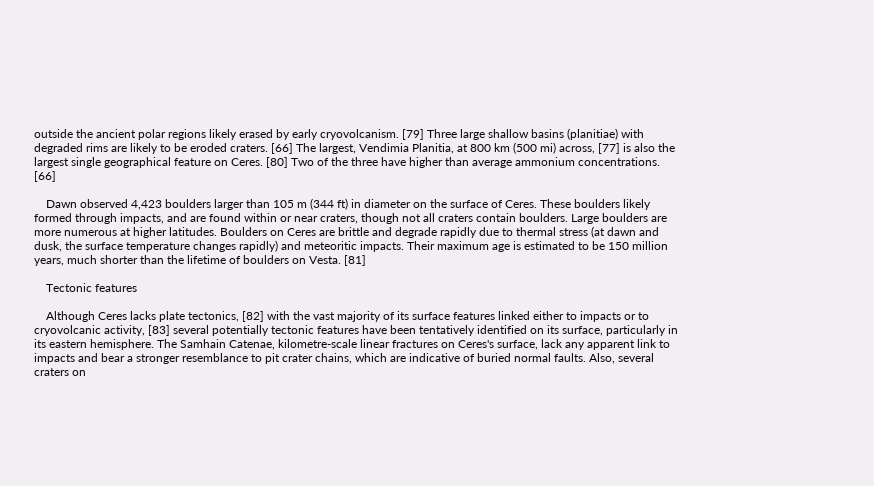outside the ancient polar regions likely erased by early cryovolcanism. [79] Three large shallow basins (planitiae) with degraded rims are likely to be eroded craters. [66] The largest, Vendimia Planitia, at 800 km (500 mi) across, [77] is also the largest single geographical feature on Ceres. [80] Two of the three have higher than average ammonium concentrations. [66]

    Dawn observed 4,423 boulders larger than 105 m (344 ft) in diameter on the surface of Ceres. These boulders likely formed through impacts, and are found within or near craters, though not all craters contain boulders. Large boulders are more numerous at higher latitudes. Boulders on Ceres are brittle and degrade rapidly due to thermal stress (at dawn and dusk, the surface temperature changes rapidly) and meteoritic impacts. Their maximum age is estimated to be 150 million years, much shorter than the lifetime of boulders on Vesta. [81]

    Tectonic features

    Although Ceres lacks plate tectonics, [82] with the vast majority of its surface features linked either to impacts or to cryovolcanic activity, [83] several potentially tectonic features have been tentatively identified on its surface, particularly in its eastern hemisphere. The Samhain Catenae, kilometre-scale linear fractures on Ceres's surface, lack any apparent link to impacts and bear a stronger resemblance to pit crater chains, which are indicative of buried normal faults. Also, several craters on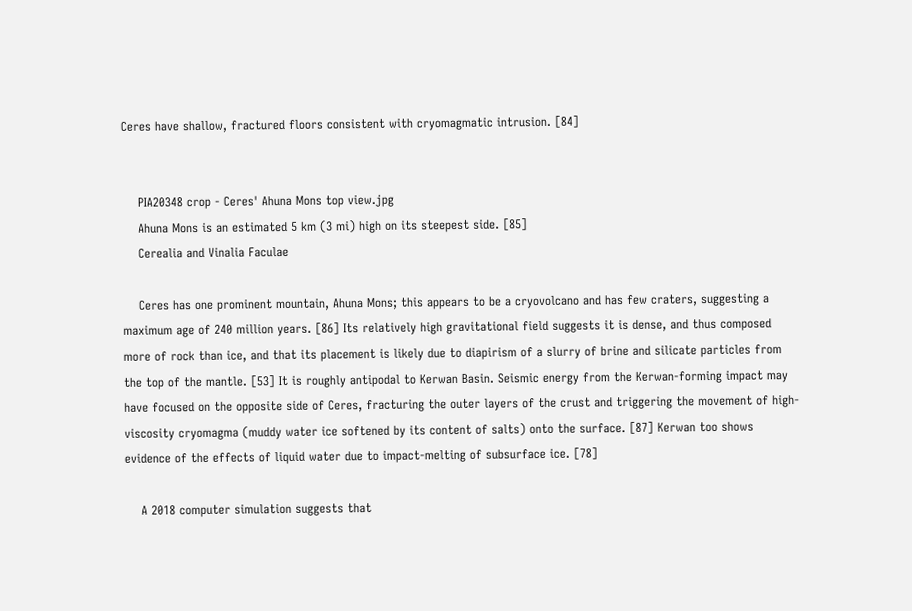Ceres have shallow, fractured floors consistent with cryomagmatic intrusion. [84]


    PIA20348 crop - Ceres' Ahuna Mons top view.jpg
    Ahuna Mons is an estimated 5 km (3 mi) high on its steepest side. [85]
    Cerealia and Vinalia Faculae

    Ceres has one prominent mountain, Ahuna Mons; this appears to be a cryovolcano and has few craters, suggesting a maximum age of 240 million years. [86] Its relatively high gravitational field suggests it is dense, and thus composed more of rock than ice, and that its placement is likely due to diapirism of a slurry of brine and silicate particles from the top of the mantle. [53] It is roughly antipodal to Kerwan Basin. Seismic energy from the Kerwan-forming impact may have focused on the opposite side of Ceres, fracturing the outer layers of the crust and triggering the movement of high-viscosity cryomagma (muddy water ice softened by its content of salts) onto the surface. [87] Kerwan too shows evidence of the effects of liquid water due to impact-melting of subsurface ice. [78]

    A 2018 computer simulation suggests that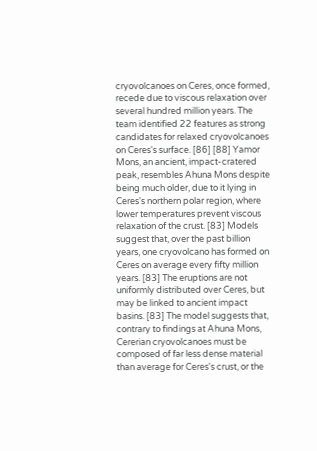cryovolcanoes on Ceres, once formed, recede due to viscous relaxation over several hundred million years. The team identified 22 features as strong candidates for relaxed cryovolcanoes on Ceres's surface. [86] [88] Yamor Mons, an ancient, impact-cratered peak, resembles Ahuna Mons despite being much older, due to it lying in Ceres's northern polar region, where lower temperatures prevent viscous relaxation of the crust. [83] Models suggest that, over the past billion years, one cryovolcano has formed on Ceres on average every fifty million years. [83] The eruptions are not uniformly distributed over Ceres, but may be linked to ancient impact basins. [83] The model suggests that, contrary to findings at Ahuna Mons, Cererian cryovolcanoes must be composed of far less dense material than average for Ceres's crust, or the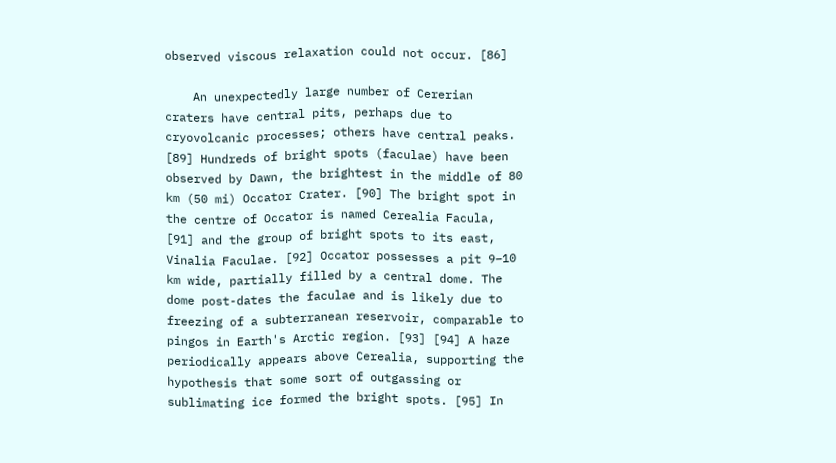observed viscous relaxation could not occur. [86]

    An unexpectedly large number of Cererian craters have central pits, perhaps due to cryovolcanic processes; others have central peaks. [89] Hundreds of bright spots (faculae) have been observed by Dawn, the brightest in the middle of 80 km (50 mi) Occator Crater. [90] The bright spot in the centre of Occator is named Cerealia Facula, [91] and the group of bright spots to its east, Vinalia Faculae. [92] Occator possesses a pit 9–10 km wide, partially filled by a central dome. The dome post-dates the faculae and is likely due to freezing of a subterranean reservoir, comparable to pingos in Earth's Arctic region. [93] [94] A haze periodically appears above Cerealia, supporting the hypothesis that some sort of outgassing or sublimating ice formed the bright spots. [95] In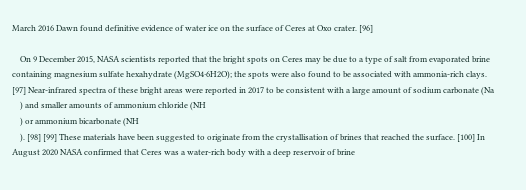March 2016 Dawn found definitive evidence of water ice on the surface of Ceres at Oxo crater. [96]

    On 9 December 2015, NASA scientists reported that the bright spots on Ceres may be due to a type of salt from evaporated brine containing magnesium sulfate hexahydrate (MgSO4·6H2O); the spots were also found to be associated with ammonia-rich clays. [97] Near-infrared spectra of these bright areas were reported in 2017 to be consistent with a large amount of sodium carbonate (Na
    ) and smaller amounts of ammonium chloride (NH
    ) or ammonium bicarbonate (NH
    ). [98] [99] These materials have been suggested to originate from the crystallisation of brines that reached the surface. [100] In August 2020 NASA confirmed that Ceres was a water-rich body with a deep reservoir of brine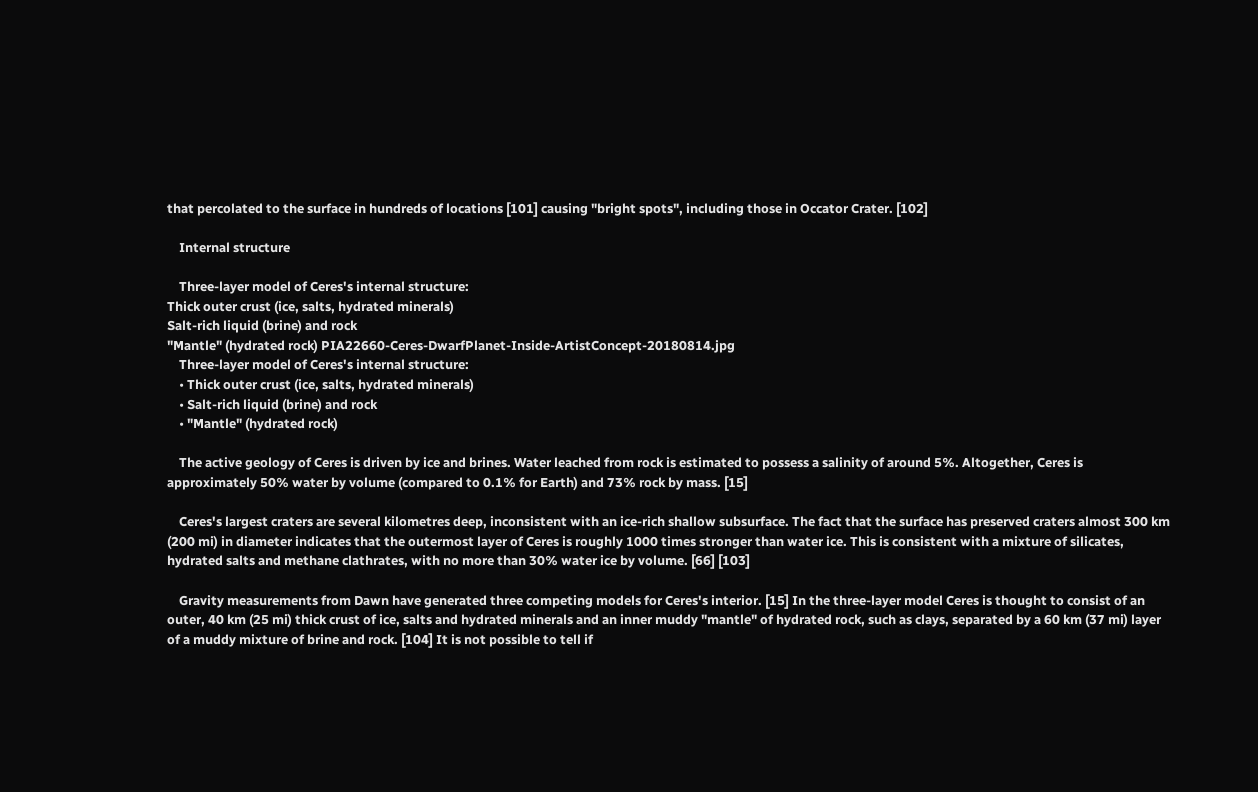that percolated to the surface in hundreds of locations [101] causing "bright spots", including those in Occator Crater. [102]

    Internal structure

    Three-layer model of Ceres's internal structure:
Thick outer crust (ice, salts, hydrated minerals)
Salt-rich liquid (brine) and rock
"Mantle" (hydrated rock) PIA22660-Ceres-DwarfPlanet-Inside-ArtistConcept-20180814.jpg
    Three-layer model of Ceres's internal structure:
    • Thick outer crust (ice, salts, hydrated minerals)
    • Salt-rich liquid (brine) and rock
    • "Mantle" (hydrated rock)

    The active geology of Ceres is driven by ice and brines. Water leached from rock is estimated to possess a salinity of around 5%. Altogether, Ceres is approximately 50% water by volume (compared to 0.1% for Earth) and 73% rock by mass. [15]

    Ceres's largest craters are several kilometres deep, inconsistent with an ice-rich shallow subsurface. The fact that the surface has preserved craters almost 300 km (200 mi) in diameter indicates that the outermost layer of Ceres is roughly 1000 times stronger than water ice. This is consistent with a mixture of silicates, hydrated salts and methane clathrates, with no more than 30% water ice by volume. [66] [103]

    Gravity measurements from Dawn have generated three competing models for Ceres's interior. [15] In the three-layer model Ceres is thought to consist of an outer, 40 km (25 mi) thick crust of ice, salts and hydrated minerals and an inner muddy "mantle" of hydrated rock, such as clays, separated by a 60 km (37 mi) layer of a muddy mixture of brine and rock. [104] It is not possible to tell if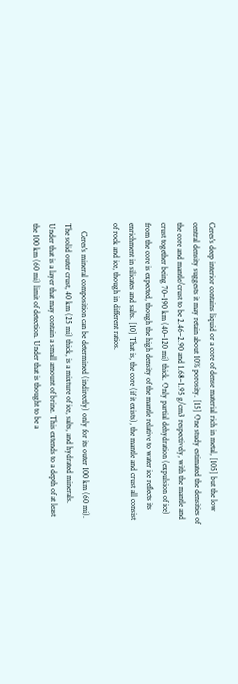Ceres's deep interior contains liquid or a core of dense material rich in metal, [105] but the low central density suggests it may retain about 10% porosity. [15] One study estimated the densities of the core and mantle/crust to be 2.46–2.90 and 1.68–1.95 g/cm3 respectively, with the mantle and crust together being 70–190 km (40–120 mi) thick. Only partial dehydration (expulsion of ice) from the core is expected, though the high density of the mantle relative to water ice reflects its enrichment in silicates and salts. [10] That is, the core (if it exists), the mantle and crust all consist of rock and ice, though in different ratios.

    Ceres's mineral composition can be determined (indirectly) only for its outer 100 km (60 mi). The solid outer crust, 40 km (25 mi) thick, is a mixture of ice, salts, and hydrated minerals. Under that is a layer that may contain a small amount of brine. This extends to a depth of at least the 100 km (60 mi) limit of detection. Under that is thought to be a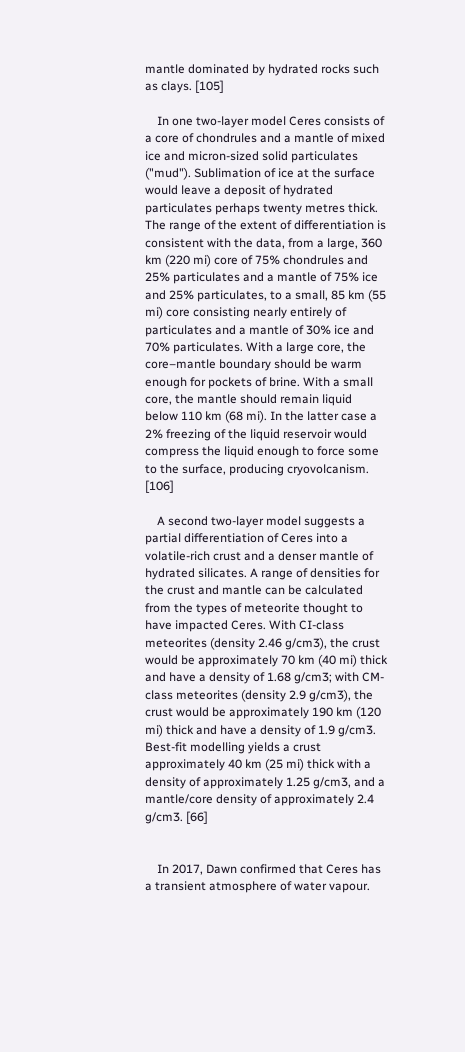mantle dominated by hydrated rocks such as clays. [105]

    In one two-layer model Ceres consists of a core of chondrules and a mantle of mixed ice and micron-sized solid particulates ("mud"). Sublimation of ice at the surface would leave a deposit of hydrated particulates perhaps twenty metres thick. The range of the extent of differentiation is consistent with the data, from a large, 360 km (220 mi) core of 75% chondrules and 25% particulates and a mantle of 75% ice and 25% particulates, to a small, 85 km (55 mi) core consisting nearly entirely of particulates and a mantle of 30% ice and 70% particulates. With a large core, the core–mantle boundary should be warm enough for pockets of brine. With a small core, the mantle should remain liquid below 110 km (68 mi). In the latter case a 2% freezing of the liquid reservoir would compress the liquid enough to force some to the surface, producing cryovolcanism. [106]

    A second two-layer model suggests a partial differentiation of Ceres into a volatile-rich crust and a denser mantle of hydrated silicates. A range of densities for the crust and mantle can be calculated from the types of meteorite thought to have impacted Ceres. With CI-class meteorites (density 2.46 g/cm3), the crust would be approximately 70 km (40 mi) thick and have a density of 1.68 g/cm3; with CM-class meteorites (density 2.9 g/cm3), the crust would be approximately 190 km (120 mi) thick and have a density of 1.9 g/cm3. Best-fit modelling yields a crust approximately 40 km (25 mi) thick with a density of approximately 1.25 g/cm3, and a mantle/core density of approximately 2.4 g/cm3. [66]


    In 2017, Dawn confirmed that Ceres has a transient atmosphere of water vapour.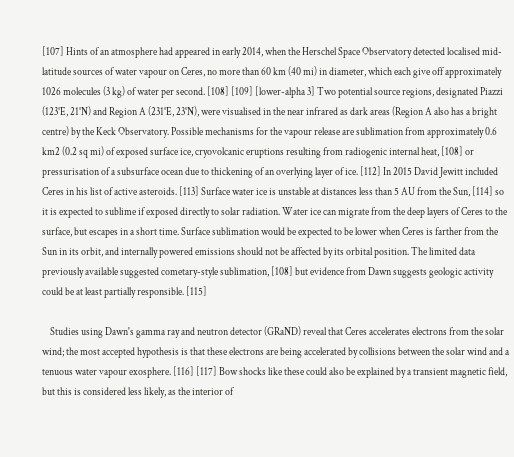[107] Hints of an atmosphere had appeared in early 2014, when the Herschel Space Observatory detected localised mid-latitude sources of water vapour on Ceres, no more than 60 km (40 mi) in diameter, which each give off approximately 1026 molecules (3 kg) of water per second. [108] [109] [lower-alpha 3] Two potential source regions, designated Piazzi (123°E, 21°N) and Region A (231°E, 23°N), were visualised in the near infrared as dark areas (Region A also has a bright centre) by the Keck Observatory. Possible mechanisms for the vapour release are sublimation from approximately 0.6 km2 (0.2 sq mi) of exposed surface ice, cryovolcanic eruptions resulting from radiogenic internal heat, [108] or pressurisation of a subsurface ocean due to thickening of an overlying layer of ice. [112] In 2015 David Jewitt included Ceres in his list of active asteroids. [113] Surface water ice is unstable at distances less than 5 AU from the Sun, [114] so it is expected to sublime if exposed directly to solar radiation. Water ice can migrate from the deep layers of Ceres to the surface, but escapes in a short time. Surface sublimation would be expected to be lower when Ceres is farther from the Sun in its orbit, and internally powered emissions should not be affected by its orbital position. The limited data previously available suggested cometary-style sublimation, [108] but evidence from Dawn suggests geologic activity could be at least partially responsible. [115]

    Studies using Dawn's gamma ray and neutron detector (GRaND) reveal that Ceres accelerates electrons from the solar wind; the most accepted hypothesis is that these electrons are being accelerated by collisions between the solar wind and a tenuous water vapour exosphere. [116] [117] Bow shocks like these could also be explained by a transient magnetic field, but this is considered less likely, as the interior of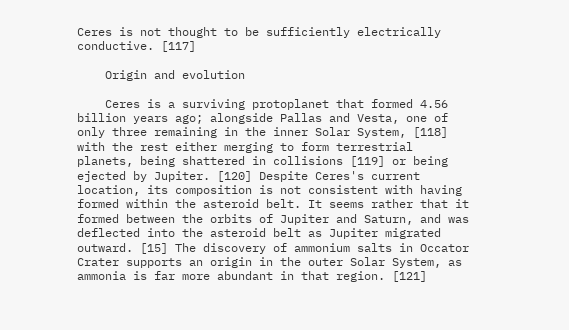Ceres is not thought to be sufficiently electrically conductive. [117]

    Origin and evolution

    Ceres is a surviving protoplanet that formed 4.56 billion years ago; alongside Pallas and Vesta, one of only three remaining in the inner Solar System, [118] with the rest either merging to form terrestrial planets, being shattered in collisions [119] or being ejected by Jupiter. [120] Despite Ceres's current location, its composition is not consistent with having formed within the asteroid belt. It seems rather that it formed between the orbits of Jupiter and Saturn, and was deflected into the asteroid belt as Jupiter migrated outward. [15] The discovery of ammonium salts in Occator Crater supports an origin in the outer Solar System, as ammonia is far more abundant in that region. [121]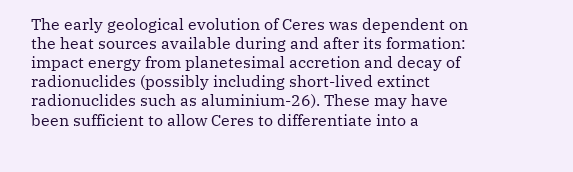The early geological evolution of Ceres was dependent on the heat sources available during and after its formation: impact energy from planetesimal accretion and decay of radionuclides (possibly including short-lived extinct radionuclides such as aluminium-26). These may have been sufficient to allow Ceres to differentiate into a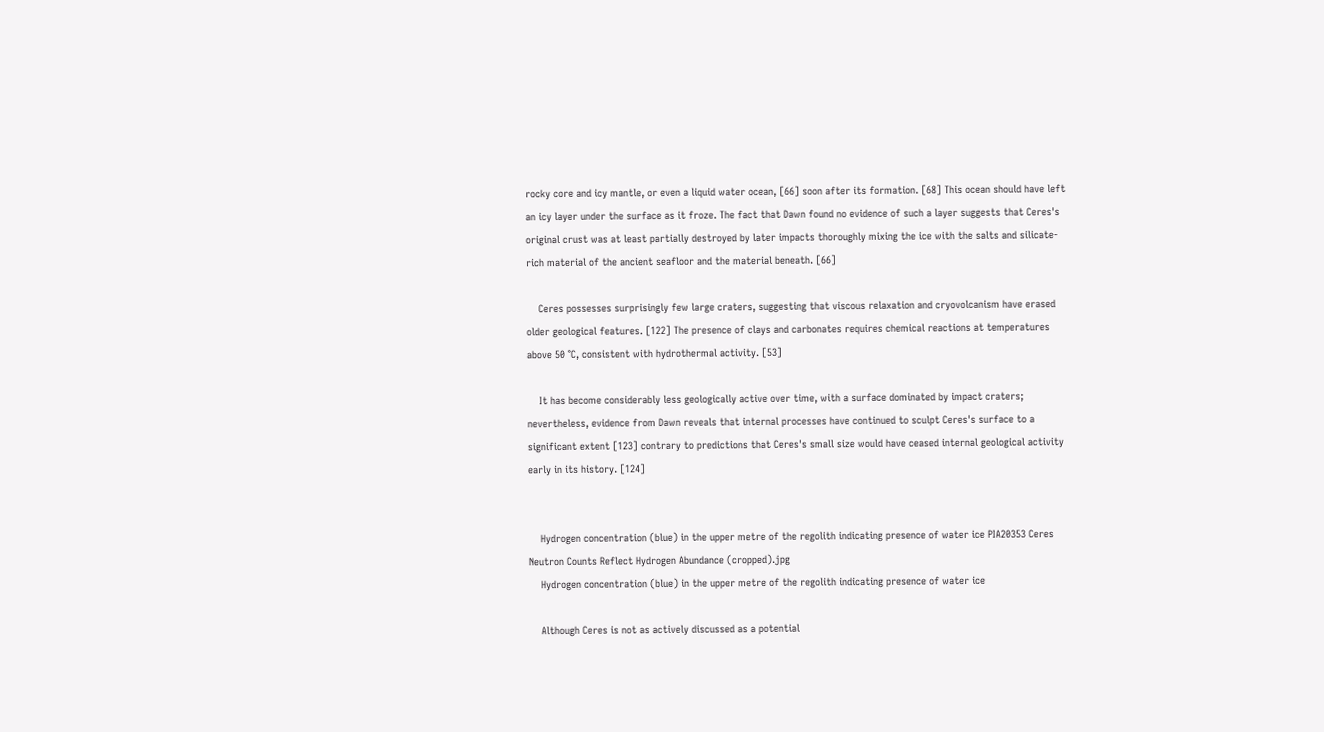rocky core and icy mantle, or even a liquid water ocean, [66] soon after its formation. [68] This ocean should have left an icy layer under the surface as it froze. The fact that Dawn found no evidence of such a layer suggests that Ceres's original crust was at least partially destroyed by later impacts thoroughly mixing the ice with the salts and silicate-rich material of the ancient seafloor and the material beneath. [66]

    Ceres possesses surprisingly few large craters, suggesting that viscous relaxation and cryovolcanism have erased older geological features. [122] The presence of clays and carbonates requires chemical reactions at temperatures above 50 °C, consistent with hydrothermal activity. [53]

    It has become considerably less geologically active over time, with a surface dominated by impact craters; nevertheless, evidence from Dawn reveals that internal processes have continued to sculpt Ceres's surface to a significant extent [123] contrary to predictions that Ceres's small size would have ceased internal geological activity early in its history. [124]


    Hydrogen concentration (blue) in the upper metre of the regolith indicating presence of water ice PIA20353 Ceres Neutron Counts Reflect Hydrogen Abundance (cropped).jpg
    Hydrogen concentration (blue) in the upper metre of the regolith indicating presence of water ice

    Although Ceres is not as actively discussed as a potential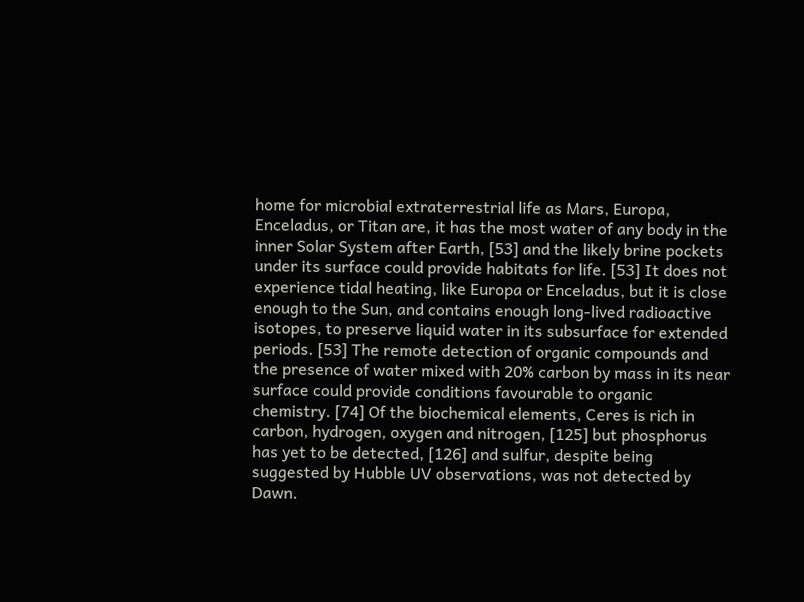home for microbial extraterrestrial life as Mars, Europa, Enceladus, or Titan are, it has the most water of any body in the inner Solar System after Earth, [53] and the likely brine pockets under its surface could provide habitats for life. [53] It does not experience tidal heating, like Europa or Enceladus, but it is close enough to the Sun, and contains enough long-lived radioactive isotopes, to preserve liquid water in its subsurface for extended periods. [53] The remote detection of organic compounds and the presence of water mixed with 20% carbon by mass in its near surface could provide conditions favourable to organic chemistry. [74] Of the biochemical elements, Ceres is rich in carbon, hydrogen, oxygen and nitrogen, [125] but phosphorus has yet to be detected, [126] and sulfur, despite being suggested by Hubble UV observations, was not detected by Dawn.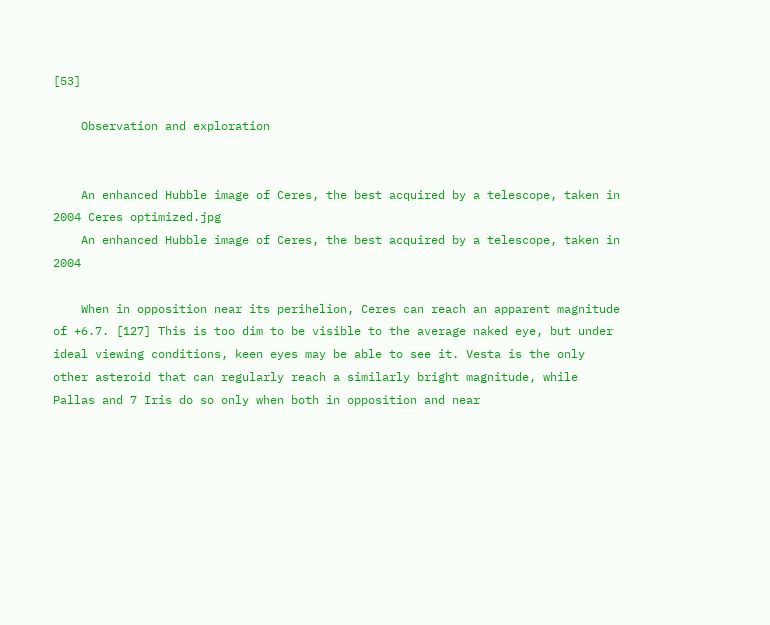[53]

    Observation and exploration


    An enhanced Hubble image of Ceres, the best acquired by a telescope, taken in 2004 Ceres optimized.jpg
    An enhanced Hubble image of Ceres, the best acquired by a telescope, taken in 2004

    When in opposition near its perihelion, Ceres can reach an apparent magnitude of +6.7. [127] This is too dim to be visible to the average naked eye, but under ideal viewing conditions, keen eyes may be able to see it. Vesta is the only other asteroid that can regularly reach a similarly bright magnitude, while Pallas and 7 Iris do so only when both in opposition and near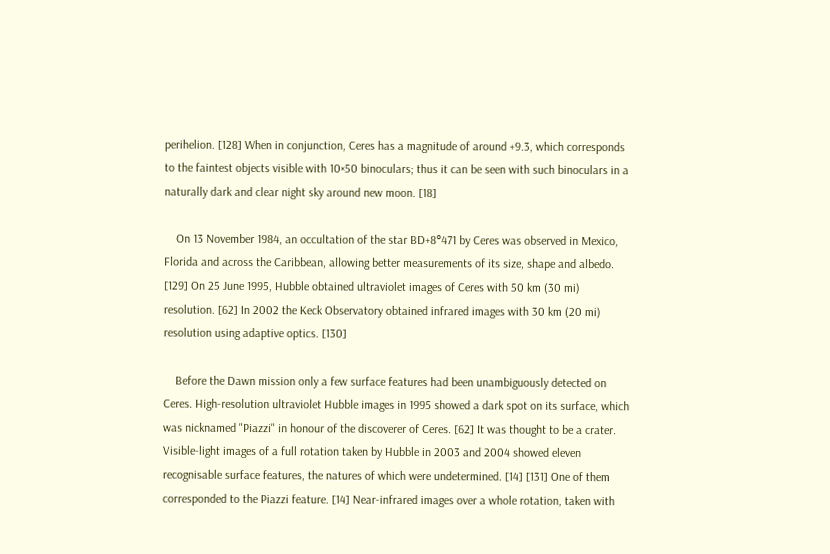perihelion. [128] When in conjunction, Ceres has a magnitude of around +9.3, which corresponds to the faintest objects visible with 10×50 binoculars; thus it can be seen with such binoculars in a naturally dark and clear night sky around new moon. [18]

    On 13 November 1984, an occultation of the star BD+8°471 by Ceres was observed in Mexico, Florida and across the Caribbean, allowing better measurements of its size, shape and albedo. [129] On 25 June 1995, Hubble obtained ultraviolet images of Ceres with 50 km (30 mi) resolution. [62] In 2002 the Keck Observatory obtained infrared images with 30 km (20 mi) resolution using adaptive optics. [130]

    Before the Dawn mission only a few surface features had been unambiguously detected on Ceres. High-resolution ultraviolet Hubble images in 1995 showed a dark spot on its surface, which was nicknamed "Piazzi" in honour of the discoverer of Ceres. [62] It was thought to be a crater. Visible-light images of a full rotation taken by Hubble in 2003 and 2004 showed eleven recognisable surface features, the natures of which were undetermined. [14] [131] One of them corresponded to the Piazzi feature. [14] Near-infrared images over a whole rotation, taken with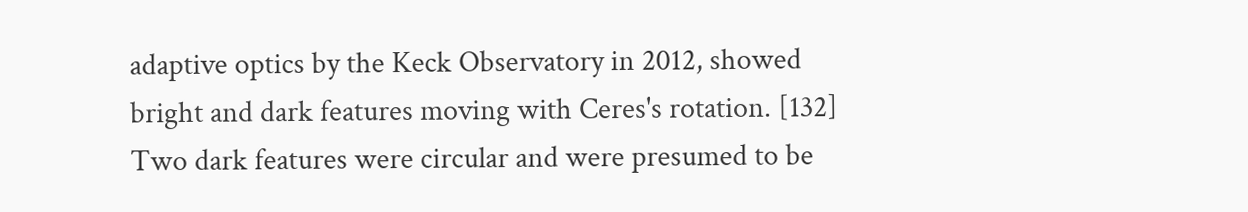adaptive optics by the Keck Observatory in 2012, showed bright and dark features moving with Ceres's rotation. [132] Two dark features were circular and were presumed to be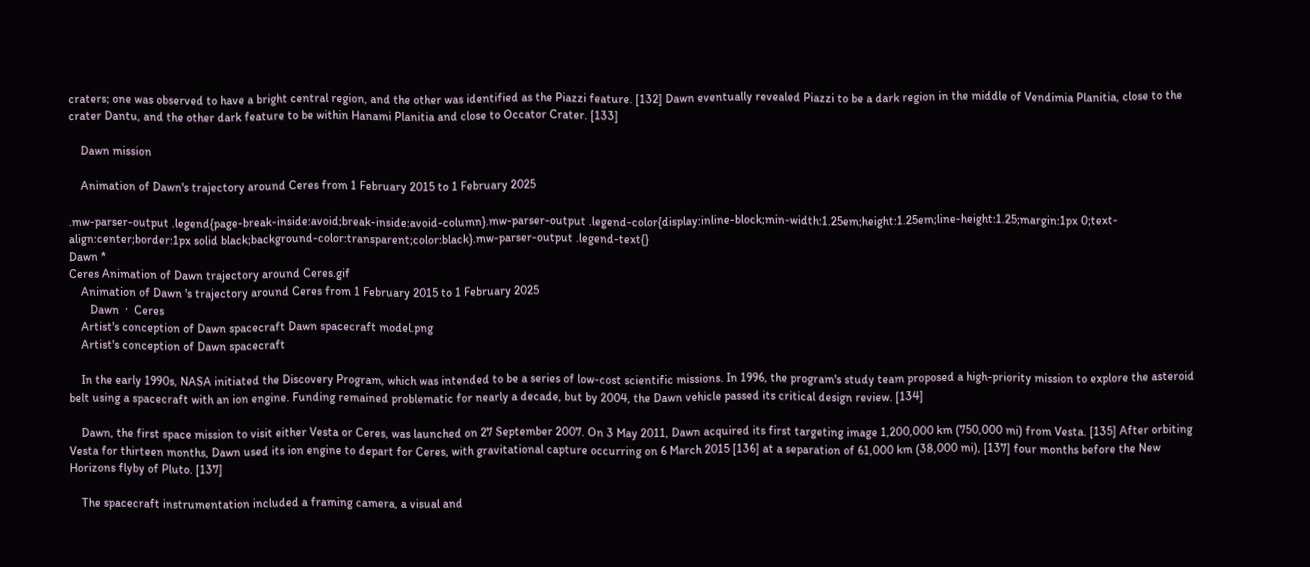craters; one was observed to have a bright central region, and the other was identified as the Piazzi feature. [132] Dawn eventually revealed Piazzi to be a dark region in the middle of Vendimia Planitia, close to the crater Dantu, and the other dark feature to be within Hanami Planitia and close to Occator Crater. [133]

    Dawn mission

    Animation of Dawn's trajectory around Ceres from 1 February 2015 to 1 February 2025

.mw-parser-output .legend{page-break-inside:avoid;break-inside:avoid-column}.mw-parser-output .legend-color{display:inline-block;min-width:1.25em;height:1.25em;line-height:1.25;margin:1px 0;text-align:center;border:1px solid black;background-color:transparent;color:black}.mw-parser-output .legend-text{}
Dawn *
Ceres Animation of Dawn trajectory around Ceres.gif
    Animation of Dawn 's trajectory around Ceres from 1 February 2015 to 1 February 2025
       Dawn  ·  Ceres
    Artist's conception of Dawn spacecraft Dawn spacecraft model.png
    Artist's conception of Dawn spacecraft

    In the early 1990s, NASA initiated the Discovery Program, which was intended to be a series of low-cost scientific missions. In 1996, the program's study team proposed a high-priority mission to explore the asteroid belt using a spacecraft with an ion engine. Funding remained problematic for nearly a decade, but by 2004, the Dawn vehicle passed its critical design review. [134]

    Dawn, the first space mission to visit either Vesta or Ceres, was launched on 27 September 2007. On 3 May 2011, Dawn acquired its first targeting image 1,200,000 km (750,000 mi) from Vesta. [135] After orbiting Vesta for thirteen months, Dawn used its ion engine to depart for Ceres, with gravitational capture occurring on 6 March 2015 [136] at a separation of 61,000 km (38,000 mi), [137] four months before the New Horizons flyby of Pluto. [137]

    The spacecraft instrumentation included a framing camera, a visual and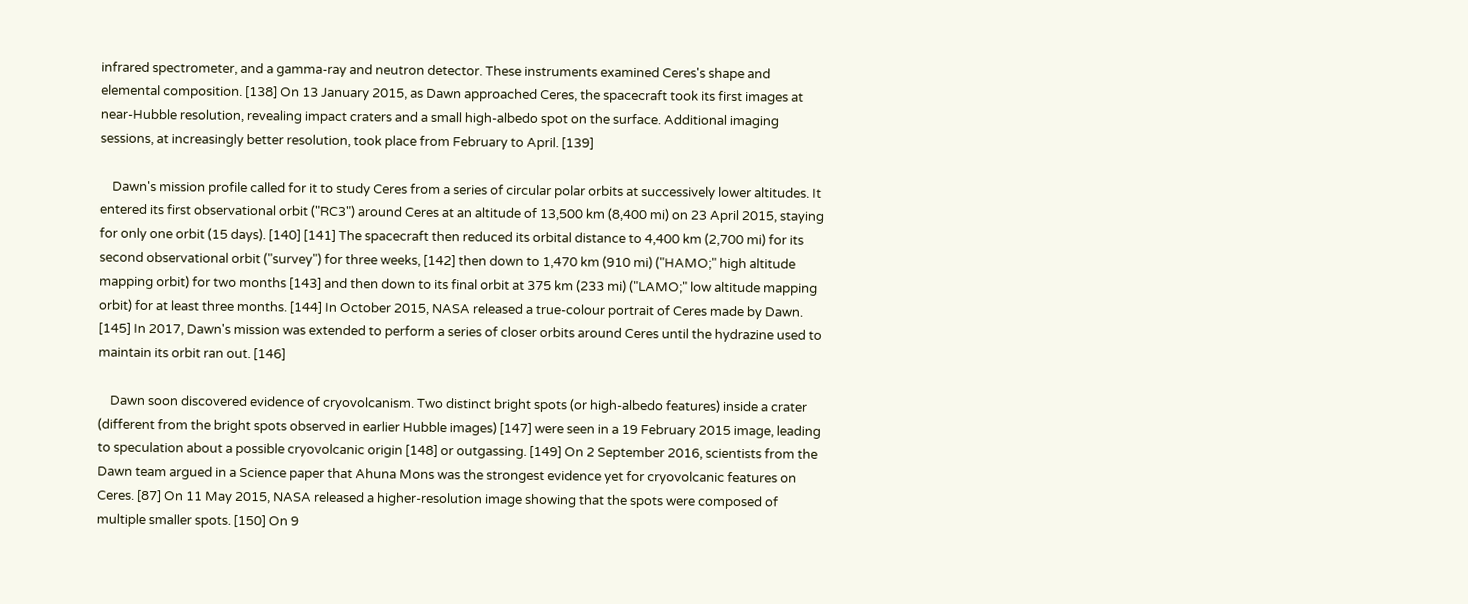infrared spectrometer, and a gamma-ray and neutron detector. These instruments examined Ceres's shape and elemental composition. [138] On 13 January 2015, as Dawn approached Ceres, the spacecraft took its first images at near-Hubble resolution, revealing impact craters and a small high-albedo spot on the surface. Additional imaging sessions, at increasingly better resolution, took place from February to April. [139]

    Dawn's mission profile called for it to study Ceres from a series of circular polar orbits at successively lower altitudes. It entered its first observational orbit ("RC3") around Ceres at an altitude of 13,500 km (8,400 mi) on 23 April 2015, staying for only one orbit (15 days). [140] [141] The spacecraft then reduced its orbital distance to 4,400 km (2,700 mi) for its second observational orbit ("survey") for three weeks, [142] then down to 1,470 km (910 mi) ("HAMO;" high altitude mapping orbit) for two months [143] and then down to its final orbit at 375 km (233 mi) ("LAMO;" low altitude mapping orbit) for at least three months. [144] In October 2015, NASA released a true-colour portrait of Ceres made by Dawn. [145] In 2017, Dawn's mission was extended to perform a series of closer orbits around Ceres until the hydrazine used to maintain its orbit ran out. [146]

    Dawn soon discovered evidence of cryovolcanism. Two distinct bright spots (or high-albedo features) inside a crater (different from the bright spots observed in earlier Hubble images) [147] were seen in a 19 February 2015 image, leading to speculation about a possible cryovolcanic origin [148] or outgassing. [149] On 2 September 2016, scientists from the Dawn team argued in a Science paper that Ahuna Mons was the strongest evidence yet for cryovolcanic features on Ceres. [87] On 11 May 2015, NASA released a higher-resolution image showing that the spots were composed of multiple smaller spots. [150] On 9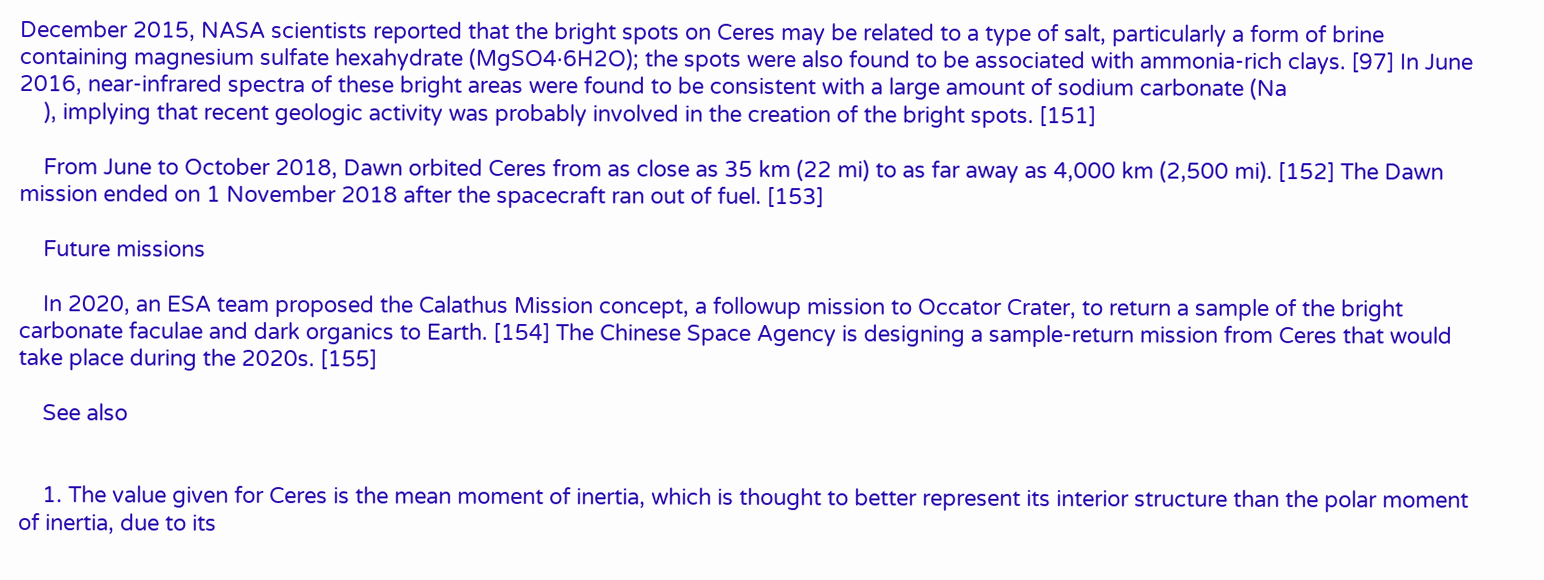December 2015, NASA scientists reported that the bright spots on Ceres may be related to a type of salt, particularly a form of brine containing magnesium sulfate hexahydrate (MgSO4·6H2O); the spots were also found to be associated with ammonia-rich clays. [97] In June 2016, near-infrared spectra of these bright areas were found to be consistent with a large amount of sodium carbonate (Na
    ), implying that recent geologic activity was probably involved in the creation of the bright spots. [151]

    From June to October 2018, Dawn orbited Ceres from as close as 35 km (22 mi) to as far away as 4,000 km (2,500 mi). [152] The Dawn mission ended on 1 November 2018 after the spacecraft ran out of fuel. [153]

    Future missions

    In 2020, an ESA team proposed the Calathus Mission concept, a followup mission to Occator Crater, to return a sample of the bright carbonate faculae and dark organics to Earth. [154] The Chinese Space Agency is designing a sample-return mission from Ceres that would take place during the 2020s. [155]

    See also


    1. The value given for Ceres is the mean moment of inertia, which is thought to better represent its interior structure than the polar moment of inertia, due to its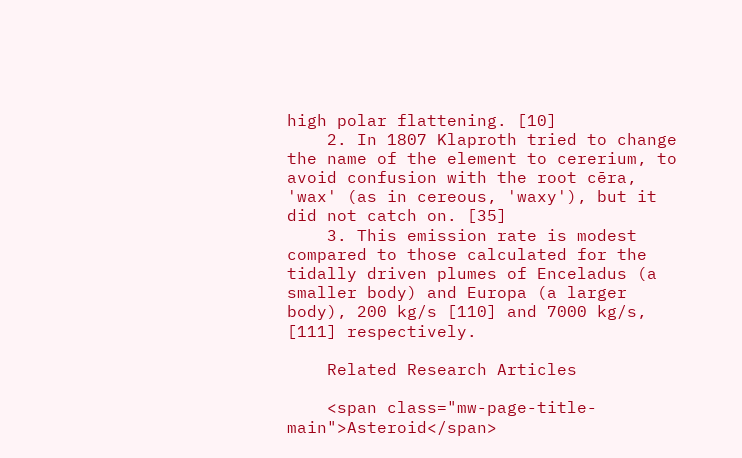high polar flattening. [10]
    2. In 1807 Klaproth tried to change the name of the element to cererium, to avoid confusion with the root cēra, 'wax' (as in cereous, 'waxy'), but it did not catch on. [35]
    3. This emission rate is modest compared to those calculated for the tidally driven plumes of Enceladus (a smaller body) and Europa (a larger body), 200 kg/s [110] and 7000 kg/s, [111] respectively.

    Related Research Articles

    <span class="mw-page-title-main">Asteroid</span>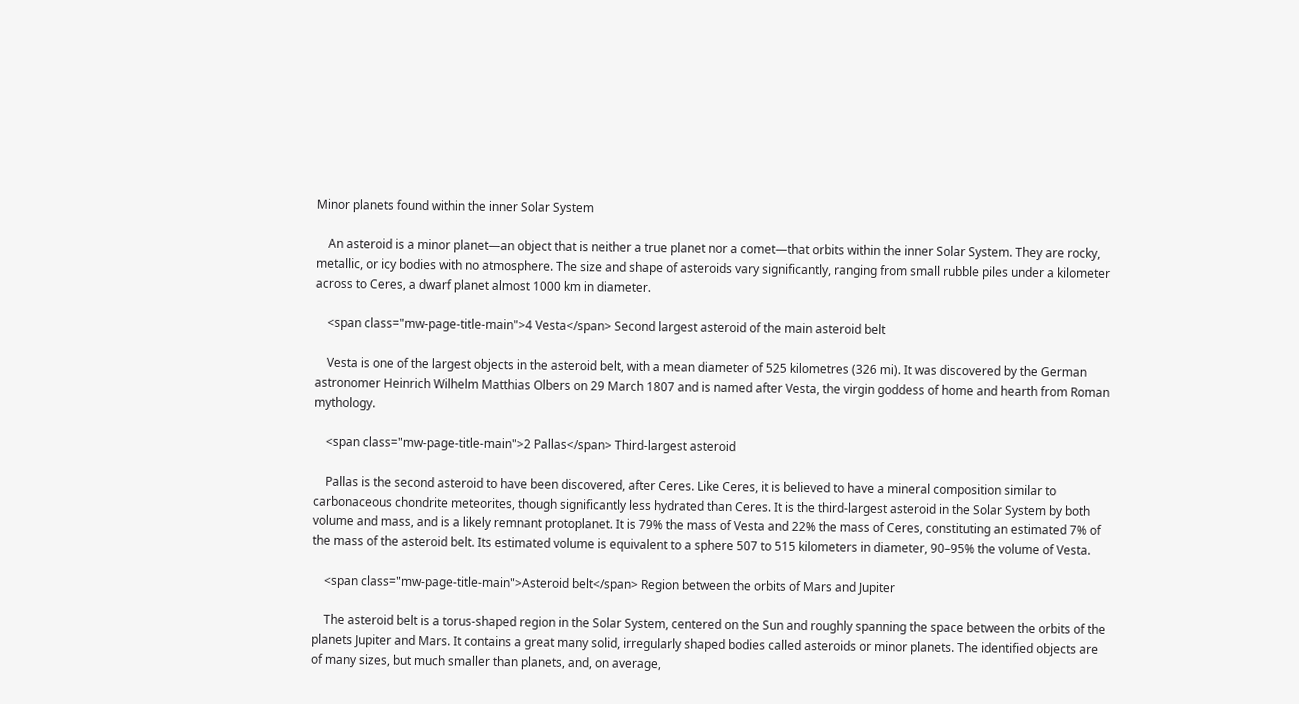Minor planets found within the inner Solar System

    An asteroid is a minor planet—an object that is neither a true planet nor a comet—that orbits within the inner Solar System. They are rocky, metallic, or icy bodies with no atmosphere. The size and shape of asteroids vary significantly, ranging from small rubble piles under a kilometer across to Ceres, a dwarf planet almost 1000 km in diameter.

    <span class="mw-page-title-main">4 Vesta</span> Second largest asteroid of the main asteroid belt

    Vesta is one of the largest objects in the asteroid belt, with a mean diameter of 525 kilometres (326 mi). It was discovered by the German astronomer Heinrich Wilhelm Matthias Olbers on 29 March 1807 and is named after Vesta, the virgin goddess of home and hearth from Roman mythology.

    <span class="mw-page-title-main">2 Pallas</span> Third-largest asteroid

    Pallas is the second asteroid to have been discovered, after Ceres. Like Ceres, it is believed to have a mineral composition similar to carbonaceous chondrite meteorites, though significantly less hydrated than Ceres. It is the third-largest asteroid in the Solar System by both volume and mass, and is a likely remnant protoplanet. It is 79% the mass of Vesta and 22% the mass of Ceres, constituting an estimated 7% of the mass of the asteroid belt. Its estimated volume is equivalent to a sphere 507 to 515 kilometers in diameter, 90–95% the volume of Vesta.

    <span class="mw-page-title-main">Asteroid belt</span> Region between the orbits of Mars and Jupiter

    The asteroid belt is a torus-shaped region in the Solar System, centered on the Sun and roughly spanning the space between the orbits of the planets Jupiter and Mars. It contains a great many solid, irregularly shaped bodies called asteroids or minor planets. The identified objects are of many sizes, but much smaller than planets, and, on average,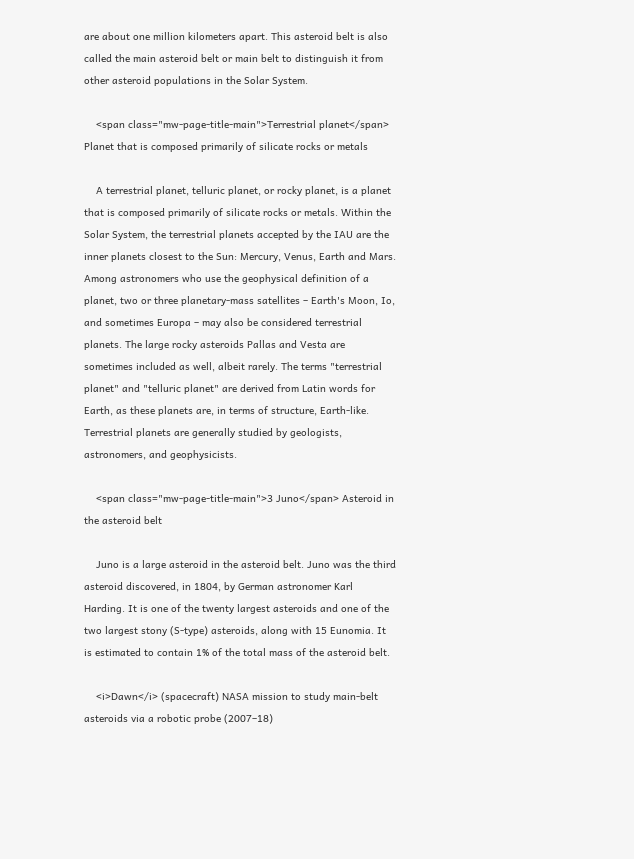are about one million kilometers apart. This asteroid belt is also called the main asteroid belt or main belt to distinguish it from other asteroid populations in the Solar System.

    <span class="mw-page-title-main">Terrestrial planet</span> Planet that is composed primarily of silicate rocks or metals

    A terrestrial planet, telluric planet, or rocky planet, is a planet that is composed primarily of silicate rocks or metals. Within the Solar System, the terrestrial planets accepted by the IAU are the inner planets closest to the Sun: Mercury, Venus, Earth and Mars. Among astronomers who use the geophysical definition of a planet, two or three planetary-mass satellites – Earth's Moon, Io, and sometimes Europa – may also be considered terrestrial planets. The large rocky asteroids Pallas and Vesta are sometimes included as well, albeit rarely. The terms "terrestrial planet" and "telluric planet" are derived from Latin words for Earth, as these planets are, in terms of structure, Earth-like. Terrestrial planets are generally studied by geologists, astronomers, and geophysicists.

    <span class="mw-page-title-main">3 Juno</span> Asteroid in the asteroid belt

    Juno is a large asteroid in the asteroid belt. Juno was the third asteroid discovered, in 1804, by German astronomer Karl Harding. It is one of the twenty largest asteroids and one of the two largest stony (S-type) asteroids, along with 15 Eunomia. It is estimated to contain 1% of the total mass of the asteroid belt.

    <i>Dawn</i> (spacecraft) NASA mission to study main-belt asteroids via a robotic probe (2007–18)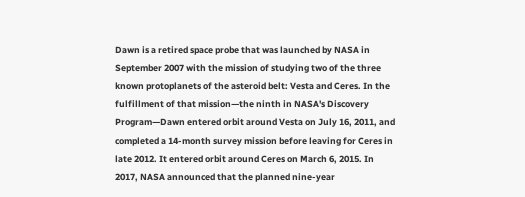Dawn is a retired space probe that was launched by NASA in September 2007 with the mission of studying two of the three known protoplanets of the asteroid belt: Vesta and Ceres. In the fulfillment of that mission—the ninth in NASA's Discovery Program—Dawn entered orbit around Vesta on July 16, 2011, and completed a 14-month survey mission before leaving for Ceres in late 2012. It entered orbit around Ceres on March 6, 2015. In 2017, NASA announced that the planned nine-year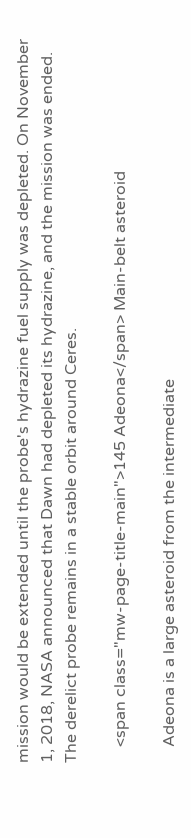mission would be extended until the probe's hydrazine fuel supply was depleted. On November 1, 2018, NASA announced that Dawn had depleted its hydrazine, and the mission was ended. The derelict probe remains in a stable orbit around Ceres.

    <span class="mw-page-title-main">145 Adeona</span> Main-belt asteroid

    Adeona is a large asteroid from the intermediate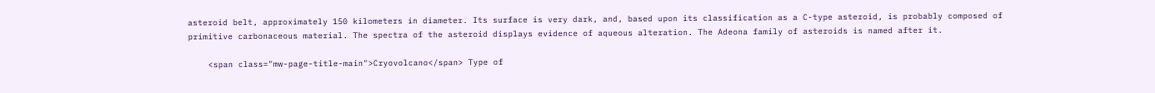asteroid belt, approximately 150 kilometers in diameter. Its surface is very dark, and, based upon its classification as a C-type asteroid, is probably composed of primitive carbonaceous material. The spectra of the asteroid displays evidence of aqueous alteration. The Adeona family of asteroids is named after it.

    <span class="mw-page-title-main">Cryovolcano</span> Type of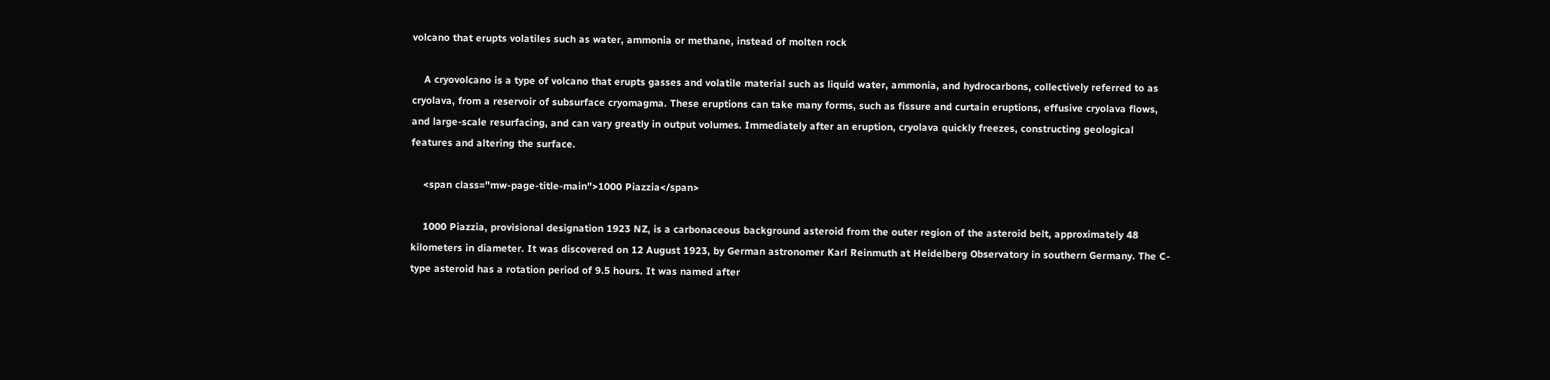volcano that erupts volatiles such as water, ammonia or methane, instead of molten rock

    A cryovolcano is a type of volcano that erupts gasses and volatile material such as liquid water, ammonia, and hydrocarbons, collectively referred to as cryolava, from a reservoir of subsurface cryomagma. These eruptions can take many forms, such as fissure and curtain eruptions, effusive cryolava flows, and large-scale resurfacing, and can vary greatly in output volumes. Immediately after an eruption, cryolava quickly freezes, constructing geological features and altering the surface.

    <span class="mw-page-title-main">1000 Piazzia</span>

    1000 Piazzia, provisional designation 1923 NZ, is a carbonaceous background asteroid from the outer region of the asteroid belt, approximately 48 kilometers in diameter. It was discovered on 12 August 1923, by German astronomer Karl Reinmuth at Heidelberg Observatory in southern Germany. The C-type asteroid has a rotation period of 9.5 hours. It was named after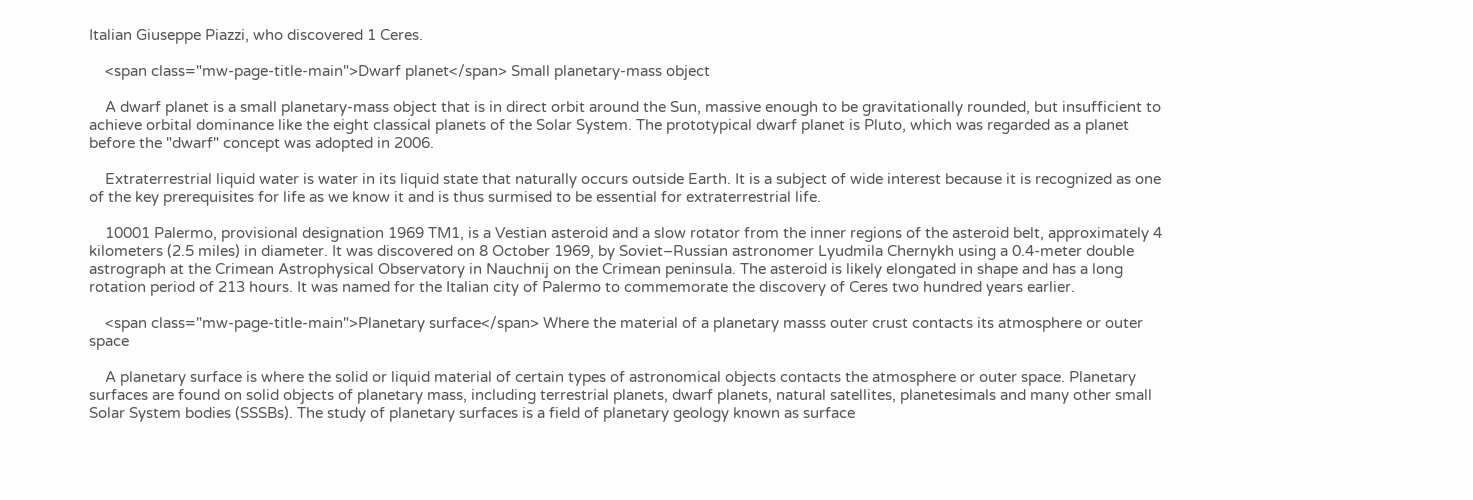Italian Giuseppe Piazzi, who discovered 1 Ceres.

    <span class="mw-page-title-main">Dwarf planet</span> Small planetary-mass object

    A dwarf planet is a small planetary-mass object that is in direct orbit around the Sun, massive enough to be gravitationally rounded, but insufficient to achieve orbital dominance like the eight classical planets of the Solar System. The prototypical dwarf planet is Pluto, which was regarded as a planet before the "dwarf" concept was adopted in 2006.

    Extraterrestrial liquid water is water in its liquid state that naturally occurs outside Earth. It is a subject of wide interest because it is recognized as one of the key prerequisites for life as we know it and is thus surmised to be essential for extraterrestrial life.

    10001 Palermo, provisional designation 1969 TM1, is a Vestian asteroid and a slow rotator from the inner regions of the asteroid belt, approximately 4 kilometers (2.5 miles) in diameter. It was discovered on 8 October 1969, by Soviet–Russian astronomer Lyudmila Chernykh using a 0.4-meter double astrograph at the Crimean Astrophysical Observatory in Nauchnij on the Crimean peninsula. The asteroid is likely elongated in shape and has a long rotation period of 213 hours. It was named for the Italian city of Palermo to commemorate the discovery of Ceres two hundred years earlier.

    <span class="mw-page-title-main">Planetary surface</span> Where the material of a planetary masss outer crust contacts its atmosphere or outer space

    A planetary surface is where the solid or liquid material of certain types of astronomical objects contacts the atmosphere or outer space. Planetary surfaces are found on solid objects of planetary mass, including terrestrial planets, dwarf planets, natural satellites, planetesimals and many other small Solar System bodies (SSSBs). The study of planetary surfaces is a field of planetary geology known as surface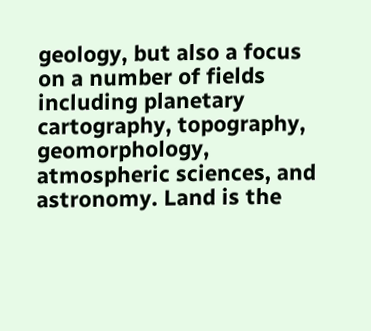geology, but also a focus on a number of fields including planetary cartography, topography, geomorphology, atmospheric sciences, and astronomy. Land is the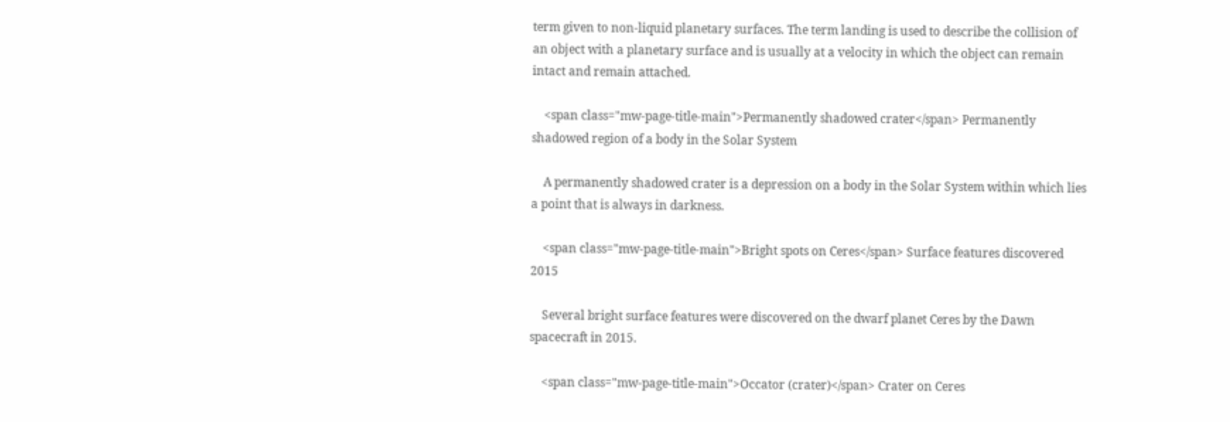term given to non-liquid planetary surfaces. The term landing is used to describe the collision of an object with a planetary surface and is usually at a velocity in which the object can remain intact and remain attached.

    <span class="mw-page-title-main">Permanently shadowed crater</span> Permanently shadowed region of a body in the Solar System

    A permanently shadowed crater is a depression on a body in the Solar System within which lies a point that is always in darkness.

    <span class="mw-page-title-main">Bright spots on Ceres</span> Surface features discovered 2015

    Several bright surface features were discovered on the dwarf planet Ceres by the Dawn spacecraft in 2015.

    <span class="mw-page-title-main">Occator (crater)</span> Crater on Ceres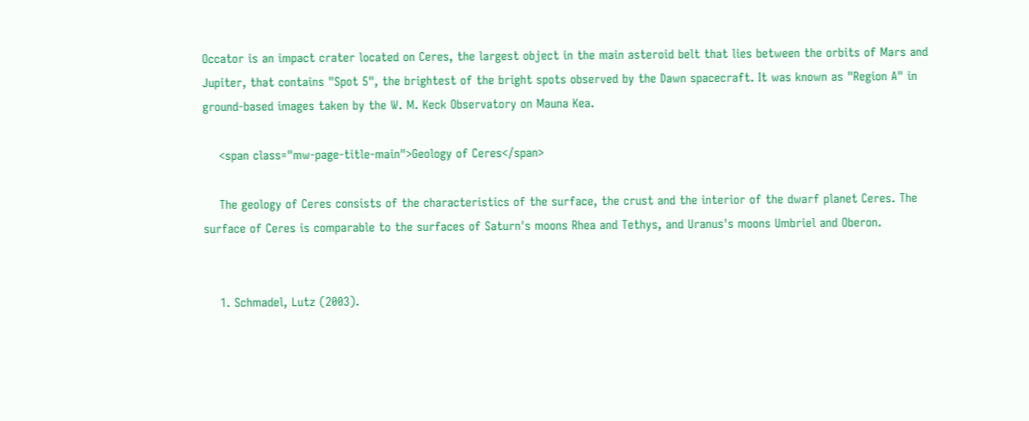Occator is an impact crater located on Ceres, the largest object in the main asteroid belt that lies between the orbits of Mars and Jupiter, that contains "Spot 5", the brightest of the bright spots observed by the Dawn spacecraft. It was known as "Region A" in ground-based images taken by the W. M. Keck Observatory on Mauna Kea.

    <span class="mw-page-title-main">Geology of Ceres</span>

    The geology of Ceres consists of the characteristics of the surface, the crust and the interior of the dwarf planet Ceres. The surface of Ceres is comparable to the surfaces of Saturn's moons Rhea and Tethys, and Uranus's moons Umbriel and Oberon.


    1. Schmadel, Lutz (2003).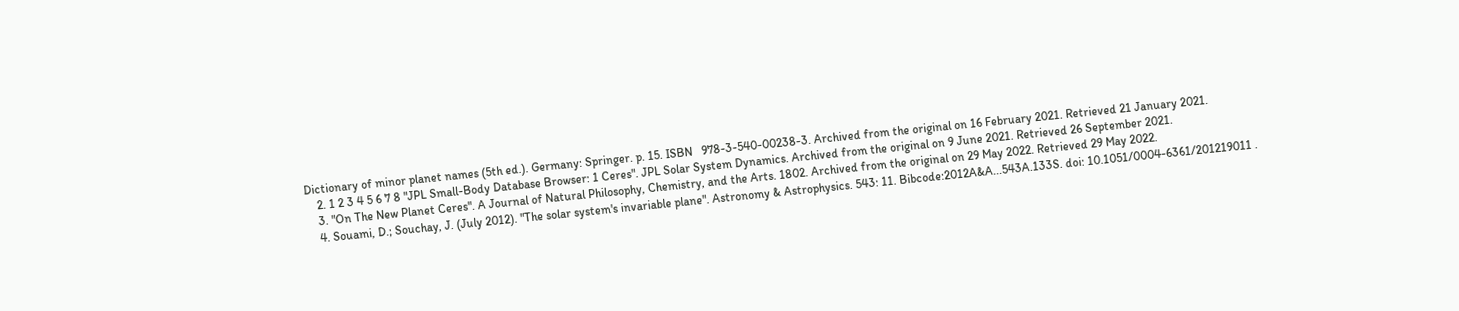Dictionary of minor planet names (5th ed.). Germany: Springer. p. 15. ISBN   978-3-540-00238-3. Archived from the original on 16 February 2021. Retrieved 21 January 2021.
    2. 1 2 3 4 5 6 7 8 "JPL Small-Body Database Browser: 1 Ceres". JPL Solar System Dynamics. Archived from the original on 9 June 2021. Retrieved 26 September 2021.
    3. "On The New Planet Ceres". A Journal of Natural Philosophy, Chemistry, and the Arts. 1802. Archived from the original on 29 May 2022. Retrieved 29 May 2022.
    4. Souami, D.; Souchay, J. (July 2012). "The solar system's invariable plane". Astronomy & Astrophysics. 543: 11. Bibcode:2012A&A...543A.133S. doi: 10.1051/0004-6361/201219011 .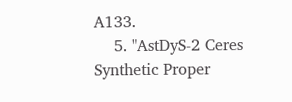A133.
    5. "AstDyS-2 Ceres Synthetic Proper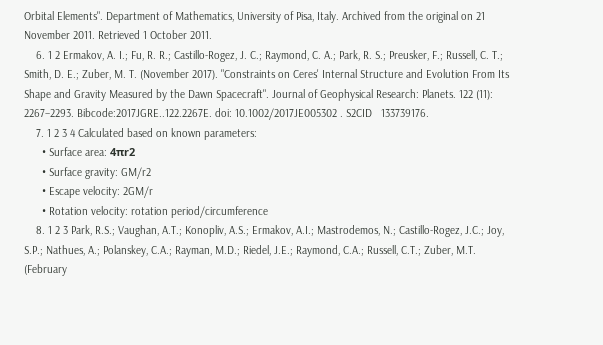Orbital Elements". Department of Mathematics, University of Pisa, Italy. Archived from the original on 21 November 2011. Retrieved 1 October 2011.
    6. 1 2 Ermakov, A. I.; Fu, R. R.; Castillo-Rogez, J. C.; Raymond, C. A.; Park, R. S.; Preusker, F.; Russell, C. T.; Smith, D. E.; Zuber, M. T. (November 2017). "Constraints on Ceres' Internal Structure and Evolution From Its Shape and Gravity Measured by the Dawn Spacecraft". Journal of Geophysical Research: Planets. 122 (11): 2267–2293. Bibcode:2017JGRE..122.2267E. doi: 10.1002/2017JE005302 . S2CID   133739176.
    7. 1 2 3 4 Calculated based on known parameters:
      • Surface area: 4πr2
      • Surface gravity: GM/r2
      • Escape velocity: 2GM/r
      • Rotation velocity: rotation period/circumference
    8. 1 2 3 Park, R.S.; Vaughan, A.T.; Konopliv, A.S.; Ermakov, A.I.; Mastrodemos, N.; Castillo-Rogez, J.C.; Joy, S.P.; Nathues, A.; Polanskey, C.A.; Rayman, M.D.; Riedel, J.E.; Raymond, C.A.; Russell, C.T.; Zuber, M.T. (February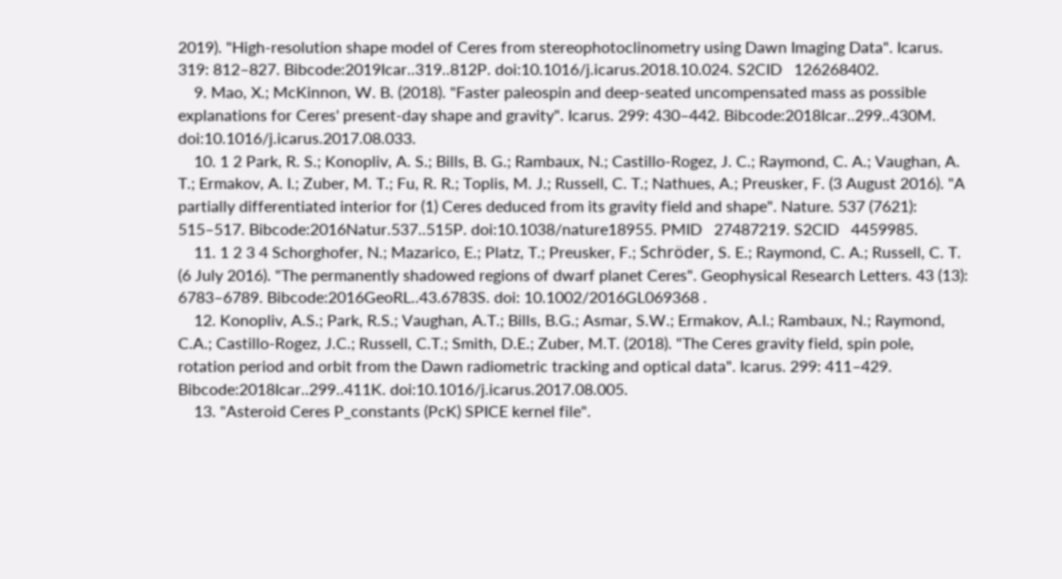2019). "High-resolution shape model of Ceres from stereophotoclinometry using Dawn Imaging Data". Icarus. 319: 812–827. Bibcode:2019Icar..319..812P. doi:10.1016/j.icarus.2018.10.024. S2CID   126268402.
    9. Mao, X.; McKinnon, W. B. (2018). "Faster paleospin and deep-seated uncompensated mass as possible explanations for Ceres' present-day shape and gravity". Icarus. 299: 430–442. Bibcode:2018Icar..299..430M. doi:10.1016/j.icarus.2017.08.033.
    10. 1 2 Park, R. S.; Konopliv, A. S.; Bills, B. G.; Rambaux, N.; Castillo-Rogez, J. C.; Raymond, C. A.; Vaughan, A. T.; Ermakov, A. I.; Zuber, M. T.; Fu, R. R.; Toplis, M. J.; Russell, C. T.; Nathues, A.; Preusker, F. (3 August 2016). "A partially differentiated interior for (1) Ceres deduced from its gravity field and shape". Nature. 537 (7621): 515–517. Bibcode:2016Natur.537..515P. doi:10.1038/nature18955. PMID   27487219. S2CID   4459985.
    11. 1 2 3 4 Schorghofer, N.; Mazarico, E.; Platz, T.; Preusker, F.; Schröder, S. E.; Raymond, C. A.; Russell, C. T. (6 July 2016). "The permanently shadowed regions of dwarf planet Ceres". Geophysical Research Letters. 43 (13): 6783–6789. Bibcode:2016GeoRL..43.6783S. doi: 10.1002/2016GL069368 .
    12. Konopliv, A.S.; Park, R.S.; Vaughan, A.T.; Bills, B.G.; Asmar, S.W.; Ermakov, A.I.; Rambaux, N.; Raymond, C.A.; Castillo-Rogez, J.C.; Russell, C.T.; Smith, D.E.; Zuber, M.T. (2018). "The Ceres gravity field, spin pole, rotation period and orbit from the Dawn radiometric tracking and optical data". Icarus. 299: 411–429. Bibcode:2018Icar..299..411K. doi:10.1016/j.icarus.2017.08.005.
    13. "Asteroid Ceres P_constants (PcK) SPICE kernel file".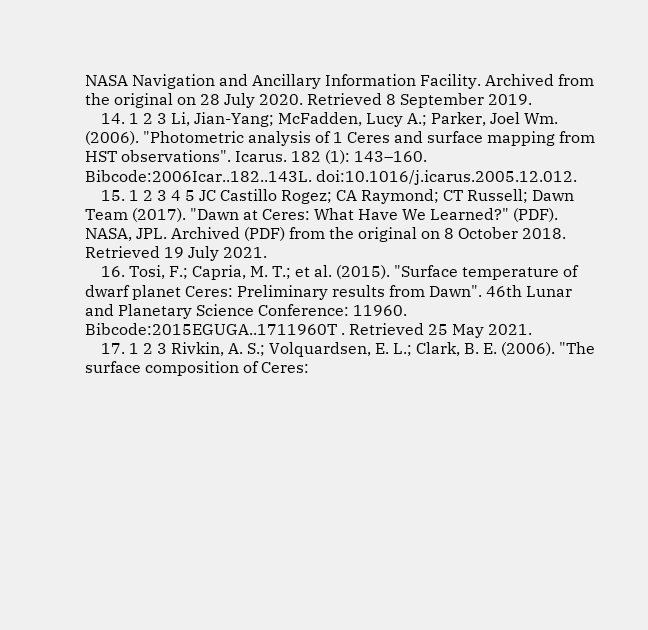NASA Navigation and Ancillary Information Facility. Archived from the original on 28 July 2020. Retrieved 8 September 2019.
    14. 1 2 3 Li, Jian-Yang; McFadden, Lucy A.; Parker, Joel Wm. (2006). "Photometric analysis of 1 Ceres and surface mapping from HST observations". Icarus. 182 (1): 143–160. Bibcode:2006Icar..182..143L. doi:10.1016/j.icarus.2005.12.012.
    15. 1 2 3 4 5 JC Castillo Rogez; CA Raymond; CT Russell; Dawn Team (2017). "Dawn at Ceres: What Have We Learned?" (PDF). NASA, JPL. Archived (PDF) from the original on 8 October 2018. Retrieved 19 July 2021.
    16. Tosi, F.; Capria, M. T.; et al. (2015). "Surface temperature of dwarf planet Ceres: Preliminary results from Dawn". 46th Lunar and Planetary Science Conference: 11960. Bibcode:2015EGUGA..1711960T . Retrieved 25 May 2021.
    17. 1 2 3 Rivkin, A. S.; Volquardsen, E. L.; Clark, B. E. (2006). "The surface composition of Ceres: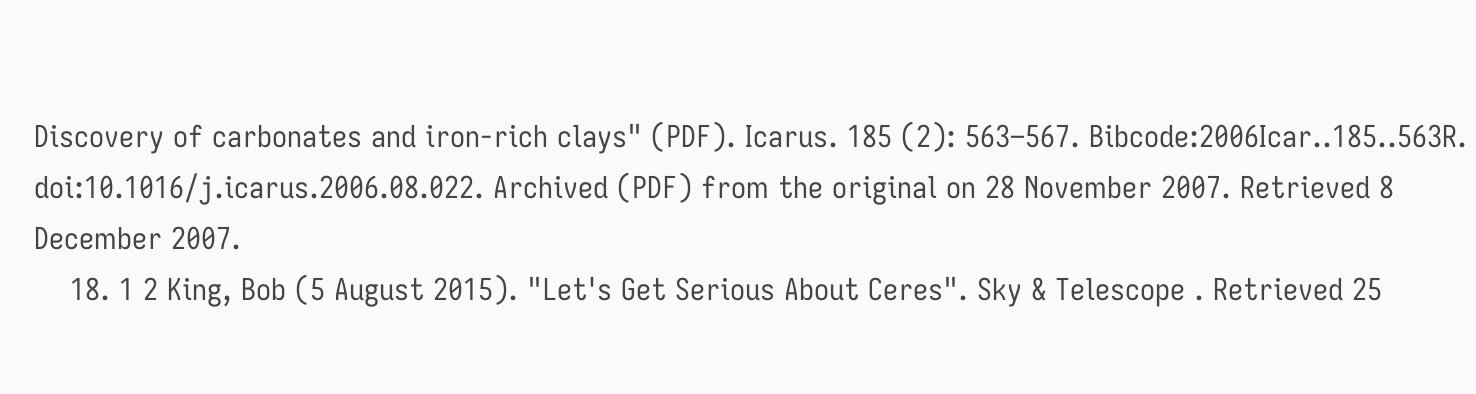Discovery of carbonates and iron-rich clays" (PDF). Icarus. 185 (2): 563–567. Bibcode:2006Icar..185..563R. doi:10.1016/j.icarus.2006.08.022. Archived (PDF) from the original on 28 November 2007. Retrieved 8 December 2007.
    18. 1 2 King, Bob (5 August 2015). "Let's Get Serious About Ceres". Sky & Telescope . Retrieved 25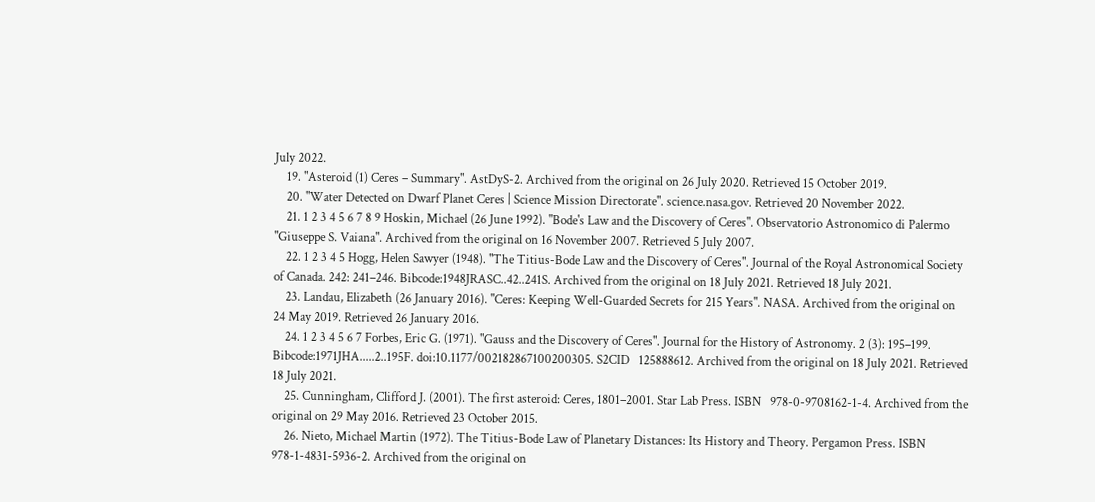July 2022.
    19. "Asteroid (1) Ceres – Summary". AstDyS-2. Archived from the original on 26 July 2020. Retrieved 15 October 2019.
    20. "Water Detected on Dwarf Planet Ceres | Science Mission Directorate". science.nasa.gov. Retrieved 20 November 2022.
    21. 1 2 3 4 5 6 7 8 9 Hoskin, Michael (26 June 1992). "Bode's Law and the Discovery of Ceres". Observatorio Astronomico di Palermo "Giuseppe S. Vaiana". Archived from the original on 16 November 2007. Retrieved 5 July 2007.
    22. 1 2 3 4 5 Hogg, Helen Sawyer (1948). "The Titius-Bode Law and the Discovery of Ceres". Journal of the Royal Astronomical Society of Canada. 242: 241–246. Bibcode:1948JRASC..42..241S. Archived from the original on 18 July 2021. Retrieved 18 July 2021.
    23. Landau, Elizabeth (26 January 2016). "Ceres: Keeping Well-Guarded Secrets for 215 Years". NASA. Archived from the original on 24 May 2019. Retrieved 26 January 2016.
    24. 1 2 3 4 5 6 7 Forbes, Eric G. (1971). "Gauss and the Discovery of Ceres". Journal for the History of Astronomy. 2 (3): 195–199. Bibcode:1971JHA.....2..195F. doi:10.1177/002182867100200305. S2CID   125888612. Archived from the original on 18 July 2021. Retrieved 18 July 2021.
    25. Cunningham, Clifford J. (2001). The first asteroid: Ceres, 1801–2001. Star Lab Press. ISBN   978-0-9708162-1-4. Archived from the original on 29 May 2016. Retrieved 23 October 2015.
    26. Nieto, Michael Martin (1972). The Titius-Bode Law of Planetary Distances: Its History and Theory. Pergamon Press. ISBN   978-1-4831-5936-2. Archived from the original on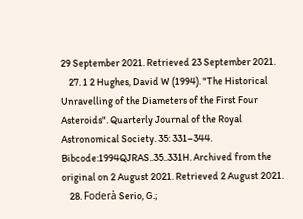29 September 2021. Retrieved 23 September 2021.
    27. 1 2 Hughes, David W (1994). "The Historical Unravelling of the Diameters of the First Four Asteroids". Quarterly Journal of the Royal Astronomical Society. 35: 331–344. Bibcode:1994QJRAS..35..331H. Archived from the original on 2 August 2021. Retrieved 2 August 2021.
    28. Foderà Serio, G.;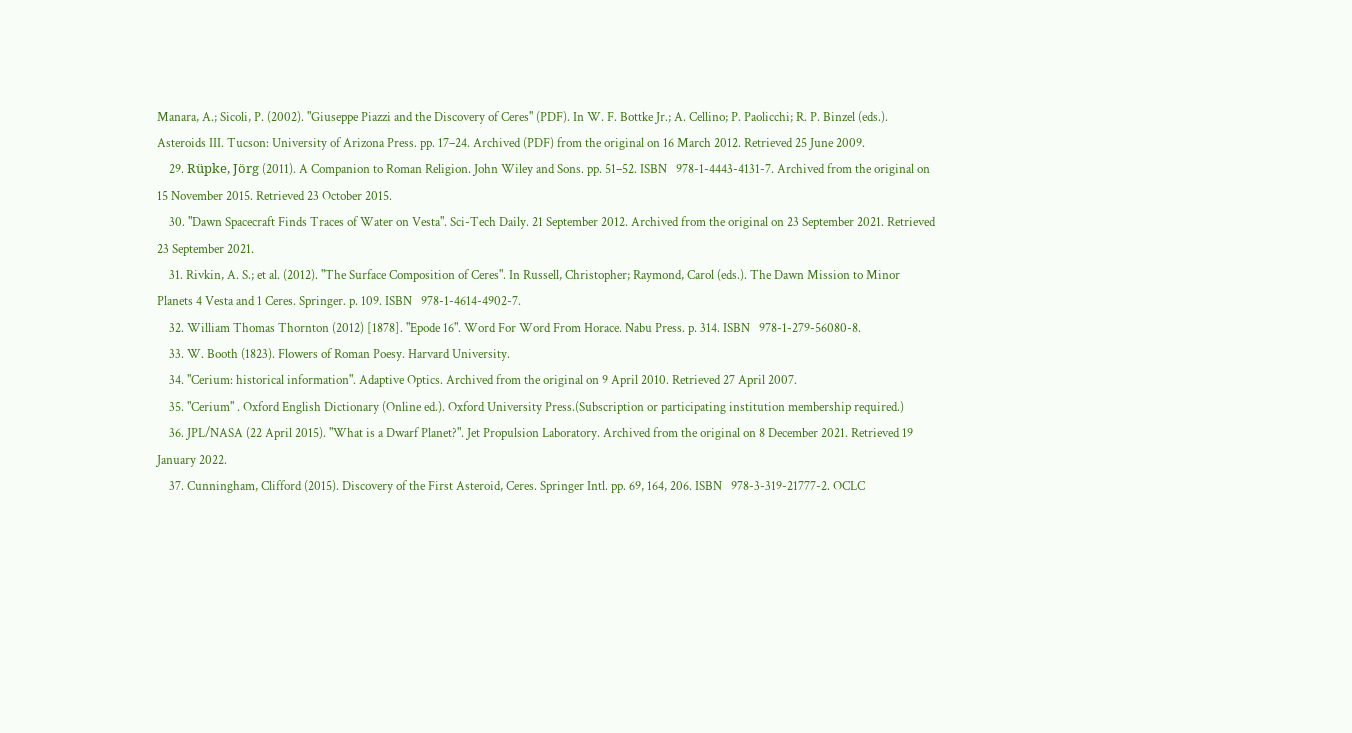Manara, A.; Sicoli, P. (2002). "Giuseppe Piazzi and the Discovery of Ceres" (PDF). In W. F. Bottke Jr.; A. Cellino; P. Paolicchi; R. P. Binzel (eds.). Asteroids III. Tucson: University of Arizona Press. pp. 17–24. Archived (PDF) from the original on 16 March 2012. Retrieved 25 June 2009.
    29. Rüpke, Jörg (2011). A Companion to Roman Religion. John Wiley and Sons. pp. 51–52. ISBN   978-1-4443-4131-7. Archived from the original on 15 November 2015. Retrieved 23 October 2015.
    30. "Dawn Spacecraft Finds Traces of Water on Vesta". Sci-Tech Daily. 21 September 2012. Archived from the original on 23 September 2021. Retrieved 23 September 2021.
    31. Rivkin, A. S.; et al. (2012). "The Surface Composition of Ceres". In Russell, Christopher; Raymond, Carol (eds.). The Dawn Mission to Minor Planets 4 Vesta and 1 Ceres. Springer. p. 109. ISBN   978-1-4614-4902-7.
    32. William Thomas Thornton (2012) [1878]. "Epode 16". Word For Word From Horace. Nabu Press. p. 314. ISBN   978-1-279-56080-8.
    33. W. Booth (1823). Flowers of Roman Poesy. Harvard University.
    34. "Cerium: historical information". Adaptive Optics. Archived from the original on 9 April 2010. Retrieved 27 April 2007.
    35. "Cerium" . Oxford English Dictionary (Online ed.). Oxford University Press.(Subscription or participating institution membership required.)
    36. JPL/NASA (22 April 2015). "What is a Dwarf Planet?". Jet Propulsion Laboratory. Archived from the original on 8 December 2021. Retrieved 19 January 2022.
    37. Cunningham, Clifford (2015). Discovery of the First Asteroid, Ceres. Springer Intl. pp. 69, 164, 206. ISBN   978-3-319-21777-2. OCLC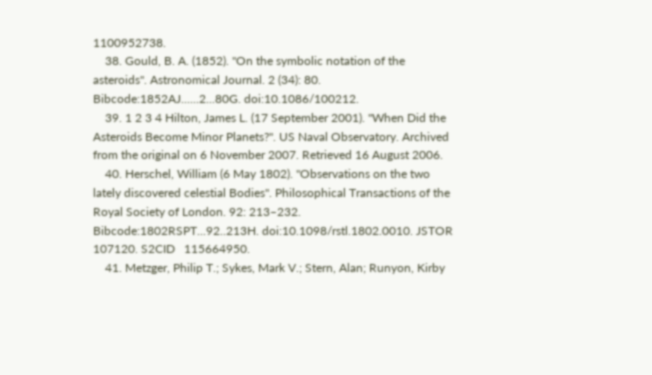1100952738.
    38. Gould, B. A. (1852). "On the symbolic notation of the asteroids". Astronomical Journal. 2 (34): 80. Bibcode:1852AJ......2...80G. doi:10.1086/100212.
    39. 1 2 3 4 Hilton, James L. (17 September 2001). "When Did the Asteroids Become Minor Planets?". US Naval Observatory. Archived from the original on 6 November 2007. Retrieved 16 August 2006.
    40. Herschel, William (6 May 1802). "Observations on the two lately discovered celestial Bodies". Philosophical Transactions of the Royal Society of London. 92: 213–232. Bibcode:1802RSPT...92..213H. doi:10.1098/rstl.1802.0010. JSTOR   107120. S2CID   115664950.
    41. Metzger, Philip T.; Sykes, Mark V.; Stern, Alan; Runyon, Kirby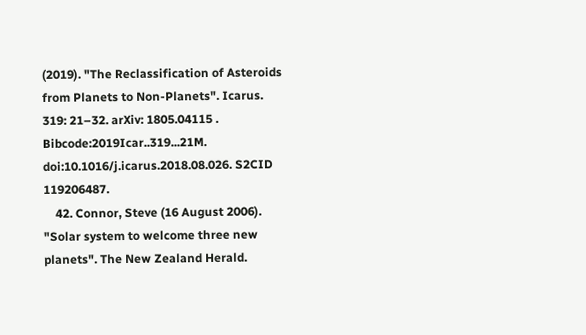(2019). "The Reclassification of Asteroids from Planets to Non-Planets". Icarus. 319: 21–32. arXiv: 1805.04115 . Bibcode:2019Icar..319...21M. doi:10.1016/j.icarus.2018.08.026. S2CID   119206487.
    42. Connor, Steve (16 August 2006). "Solar system to welcome three new planets". The New Zealand Herald.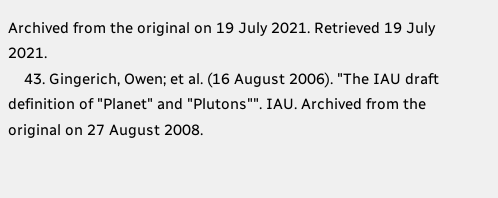Archived from the original on 19 July 2021. Retrieved 19 July 2021.
    43. Gingerich, Owen; et al. (16 August 2006). "The IAU draft definition of "Planet" and "Plutons"". IAU. Archived from the original on 27 August 2008.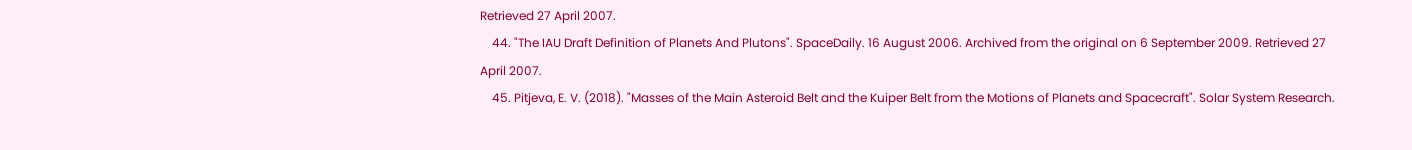Retrieved 27 April 2007.
    44. "The IAU Draft Definition of Planets And Plutons". SpaceDaily. 16 August 2006. Archived from the original on 6 September 2009. Retrieved 27 April 2007.
    45. Pitjeva, E. V. (2018). "Masses of the Main Asteroid Belt and the Kuiper Belt from the Motions of Planets and Spacecraft". Solar System Research.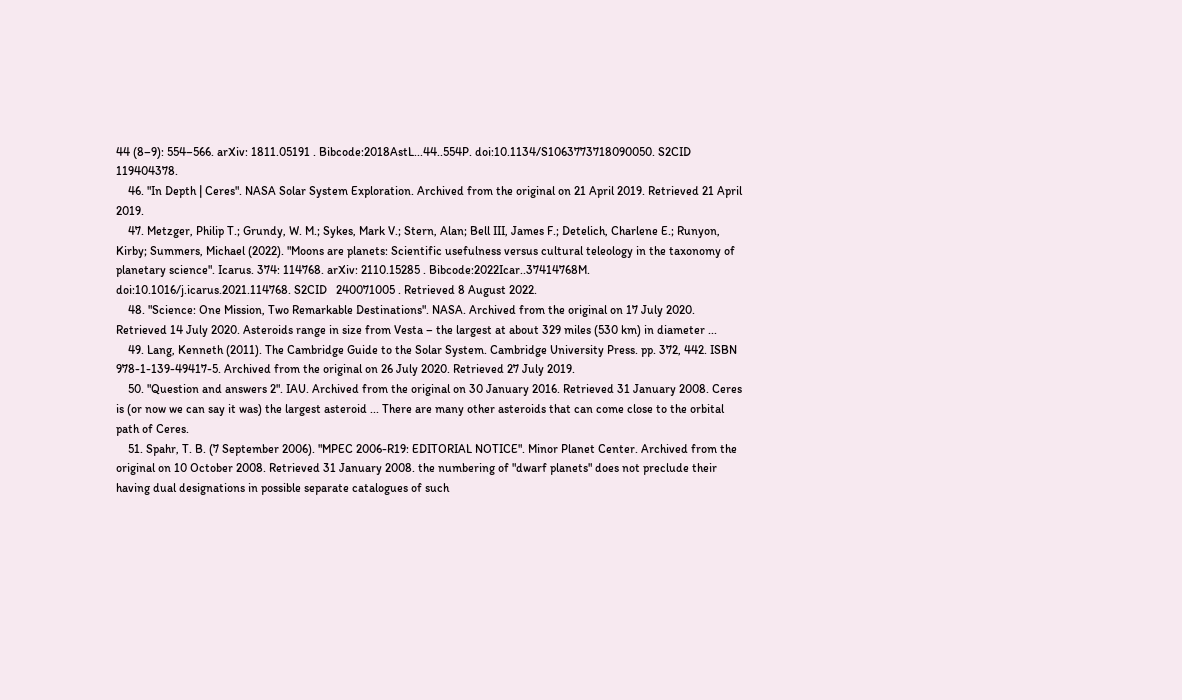44 (8–9): 554–566. arXiv: 1811.05191 . Bibcode:2018AstL...44..554P. doi:10.1134/S1063773718090050. S2CID   119404378.
    46. "In Depth | Ceres". NASA Solar System Exploration. Archived from the original on 21 April 2019. Retrieved 21 April 2019.
    47. Metzger, Philip T.; Grundy, W. M.; Sykes, Mark V.; Stern, Alan; Bell III, James F.; Detelich, Charlene E.; Runyon, Kirby; Summers, Michael (2022). "Moons are planets: Scientific usefulness versus cultural teleology in the taxonomy of planetary science". Icarus. 374: 114768. arXiv: 2110.15285 . Bibcode:2022Icar..37414768M. doi:10.1016/j.icarus.2021.114768. S2CID   240071005 . Retrieved 8 August 2022.
    48. "Science: One Mission, Two Remarkable Destinations". NASA. Archived from the original on 17 July 2020. Retrieved 14 July 2020. Asteroids range in size from Vesta – the largest at about 329 miles (530 km) in diameter ...
    49. Lang, Kenneth (2011). The Cambridge Guide to the Solar System. Cambridge University Press. pp. 372, 442. ISBN   978-1-139-49417-5. Archived from the original on 26 July 2020. Retrieved 27 July 2019.
    50. "Question and answers 2". IAU. Archived from the original on 30 January 2016. Retrieved 31 January 2008. Ceres is (or now we can say it was) the largest asteroid ... There are many other asteroids that can come close to the orbital path of Ceres.
    51. Spahr, T. B. (7 September 2006). "MPEC 2006-R19: EDITORIAL NOTICE". Minor Planet Center. Archived from the original on 10 October 2008. Retrieved 31 January 2008. the numbering of "dwarf planets" does not preclude their having dual designations in possible separate catalogues of such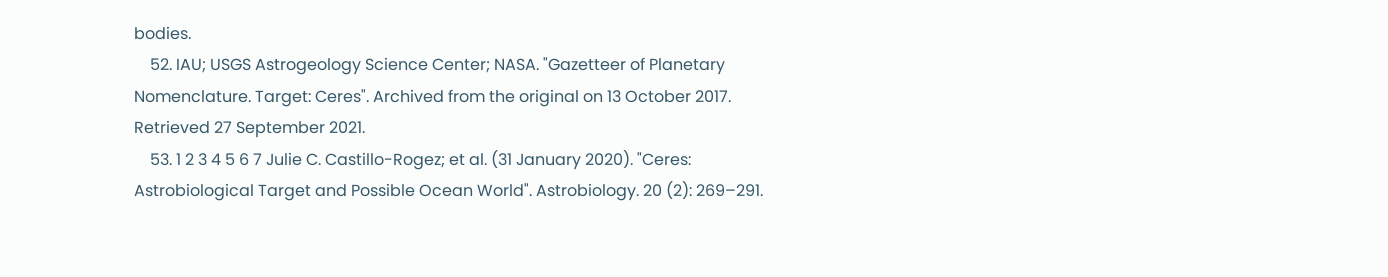bodies.
    52. IAU; USGS Astrogeology Science Center; NASA. "Gazetteer of Planetary Nomenclature. Target: Ceres". Archived from the original on 13 October 2017. Retrieved 27 September 2021.
    53. 1 2 3 4 5 6 7 Julie C. Castillo-Rogez; et al. (31 January 2020). "Ceres: Astrobiological Target and Possible Ocean World". Astrobiology. 20 (2): 269–291.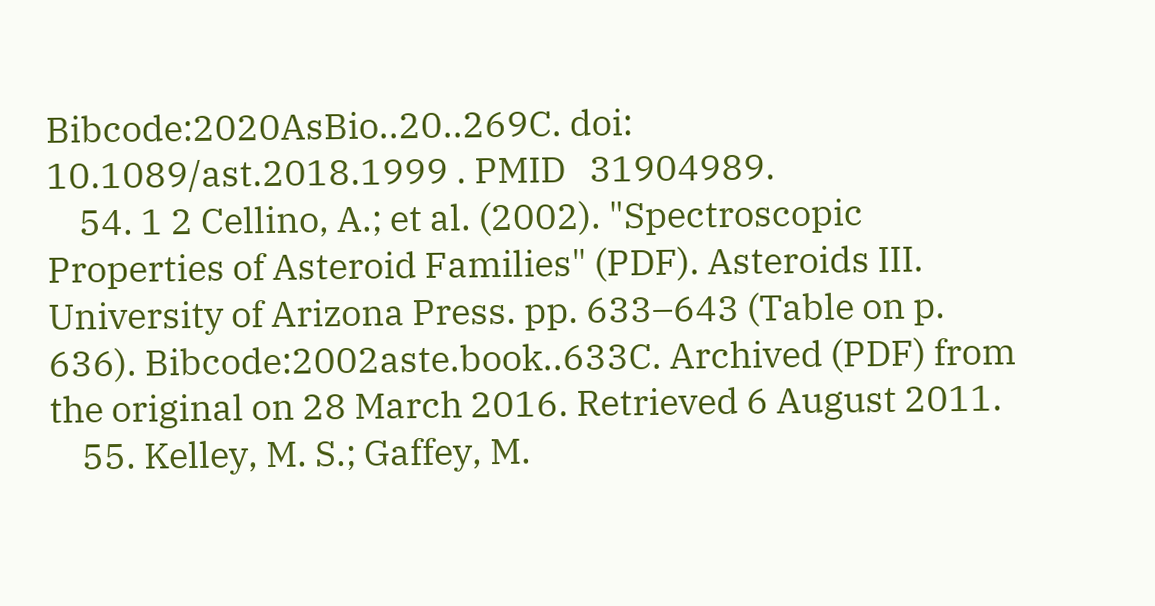Bibcode:2020AsBio..20..269C. doi: 10.1089/ast.2018.1999 . PMID   31904989.
    54. 1 2 Cellino, A.; et al. (2002). "Spectroscopic Properties of Asteroid Families" (PDF). Asteroids III. University of Arizona Press. pp. 633–643 (Table on p. 636). Bibcode:2002aste.book..633C. Archived (PDF) from the original on 28 March 2016. Retrieved 6 August 2011.
    55. Kelley, M. S.; Gaffey, M.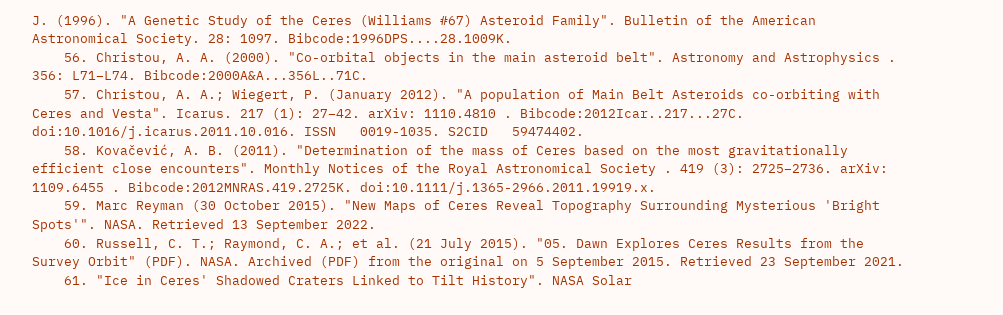J. (1996). "A Genetic Study of the Ceres (Williams #67) Asteroid Family". Bulletin of the American Astronomical Society. 28: 1097. Bibcode:1996DPS....28.1009K.
    56. Christou, A. A. (2000). "Co-orbital objects in the main asteroid belt". Astronomy and Astrophysics . 356: L71–L74. Bibcode:2000A&A...356L..71C.
    57. Christou, A. A.; Wiegert, P. (January 2012). "A population of Main Belt Asteroids co-orbiting with Ceres and Vesta". Icarus. 217 (1): 27–42. arXiv: 1110.4810 . Bibcode:2012Icar..217...27C. doi:10.1016/j.icarus.2011.10.016. ISSN   0019-1035. S2CID   59474402.
    58. Kovačević, A. B. (2011). "Determination of the mass of Ceres based on the most gravitationally efficient close encounters". Monthly Notices of the Royal Astronomical Society . 419 (3): 2725–2736. arXiv: 1109.6455 . Bibcode:2012MNRAS.419.2725K. doi:10.1111/j.1365-2966.2011.19919.x.
    59. Marc Reyman (30 October 2015). "New Maps of Ceres Reveal Topography Surrounding Mysterious 'Bright Spots'". NASA. Retrieved 13 September 2022.
    60. Russell, C. T.; Raymond, C. A.; et al. (21 July 2015). "05. Dawn Explores Ceres Results from the Survey Orbit" (PDF). NASA. Archived (PDF) from the original on 5 September 2015. Retrieved 23 September 2021.
    61. "Ice in Ceres' Shadowed Craters Linked to Tilt History". NASA Solar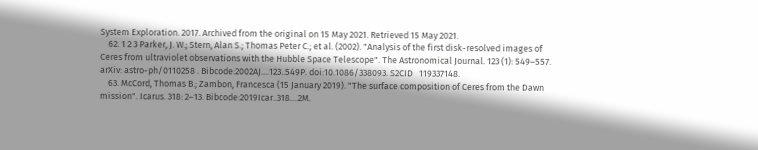System Exploration. 2017. Archived from the original on 15 May 2021. Retrieved 15 May 2021.
    62. 1 2 3 Parker, J. W.; Stern, Alan S.; Thomas Peter C.; et al. (2002). "Analysis of the first disk-resolved images of Ceres from ultraviolet observations with the Hubble Space Telescope". The Astronomical Journal. 123 (1): 549–557. arXiv: astro-ph/0110258 . Bibcode:2002AJ....123..549P. doi:10.1086/338093. S2CID   119337148.
    63. McCord, Thomas B.; Zambon, Francesca (15 January 2019). "The surface composition of Ceres from the Dawn mission". Icarus. 318: 2–13. Bibcode:2019Icar..318....2M.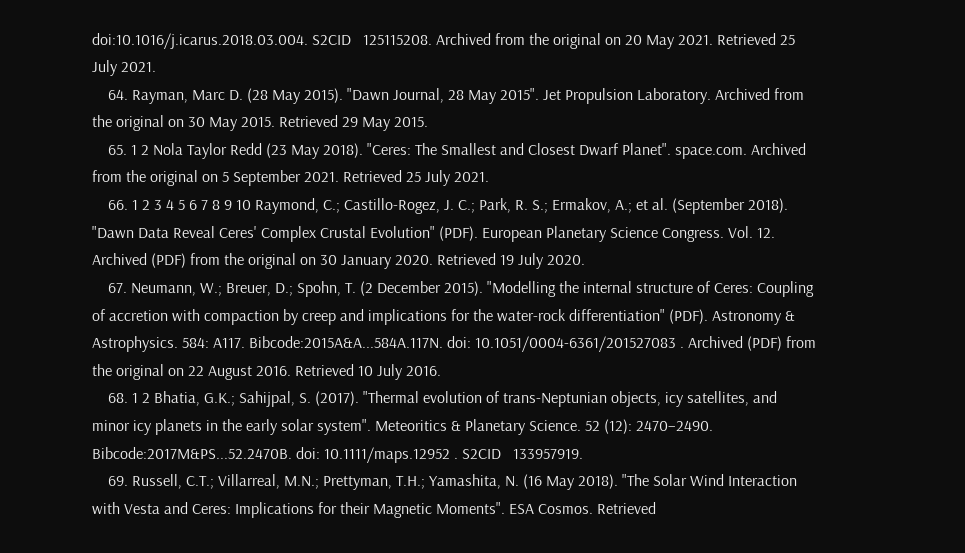doi:10.1016/j.icarus.2018.03.004. S2CID   125115208. Archived from the original on 20 May 2021. Retrieved 25 July 2021.
    64. Rayman, Marc D. (28 May 2015). "Dawn Journal, 28 May 2015". Jet Propulsion Laboratory. Archived from the original on 30 May 2015. Retrieved 29 May 2015.
    65. 1 2 Nola Taylor Redd (23 May 2018). "Ceres: The Smallest and Closest Dwarf Planet". space.com. Archived from the original on 5 September 2021. Retrieved 25 July 2021.
    66. 1 2 3 4 5 6 7 8 9 10 Raymond, C.; Castillo-Rogez, J. C.; Park, R. S.; Ermakov, A.; et al. (September 2018). "Dawn Data Reveal Ceres' Complex Crustal Evolution" (PDF). European Planetary Science Congress. Vol. 12. Archived (PDF) from the original on 30 January 2020. Retrieved 19 July 2020.
    67. Neumann, W.; Breuer, D.; Spohn, T. (2 December 2015). "Modelling the internal structure of Ceres: Coupling of accretion with compaction by creep and implications for the water-rock differentiation" (PDF). Astronomy & Astrophysics. 584: A117. Bibcode:2015A&A...584A.117N. doi: 10.1051/0004-6361/201527083 . Archived (PDF) from the original on 22 August 2016. Retrieved 10 July 2016.
    68. 1 2 Bhatia, G.K.; Sahijpal, S. (2017). "Thermal evolution of trans-Neptunian objects, icy satellites, and minor icy planets in the early solar system". Meteoritics & Planetary Science. 52 (12): 2470–2490. Bibcode:2017M&PS...52.2470B. doi: 10.1111/maps.12952 . S2CID   133957919.
    69. Russell, C.T.; Villarreal, M.N.; Prettyman, T.H.; Yamashita, N. (16 May 2018). "The Solar Wind Interaction with Vesta and Ceres: Implications for their Magnetic Moments". ESA Cosmos. Retrieved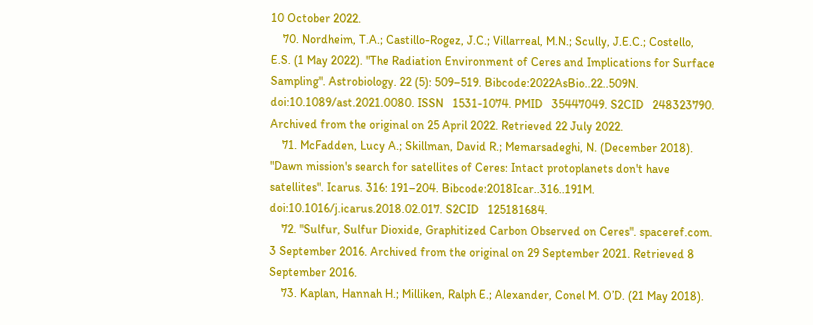10 October 2022.
    70. Nordheim, T.A.; Castillo-Rogez, J.C.; Villarreal, M.N.; Scully, J.E.C.; Costello, E.S. (1 May 2022). "The Radiation Environment of Ceres and Implications for Surface Sampling". Astrobiology. 22 (5): 509–519. Bibcode:2022AsBio..22..509N. doi:10.1089/ast.2021.0080. ISSN   1531-1074. PMID   35447049. S2CID   248323790. Archived from the original on 25 April 2022. Retrieved 22 July 2022.
    71. McFadden, Lucy A.; Skillman, David R.; Memarsadeghi, N. (December 2018). "Dawn mission's search for satellites of Ceres: Intact protoplanets don't have satellites". Icarus. 316: 191–204. Bibcode:2018Icar..316..191M. doi:10.1016/j.icarus.2018.02.017. S2CID   125181684.
    72. "Sulfur, Sulfur Dioxide, Graphitized Carbon Observed on Ceres". spaceref.com. 3 September 2016. Archived from the original on 29 September 2021. Retrieved 8 September 2016.
    73. Kaplan, Hannah H.; Milliken, Ralph E.; Alexander, Conel M. O’D. (21 May 2018).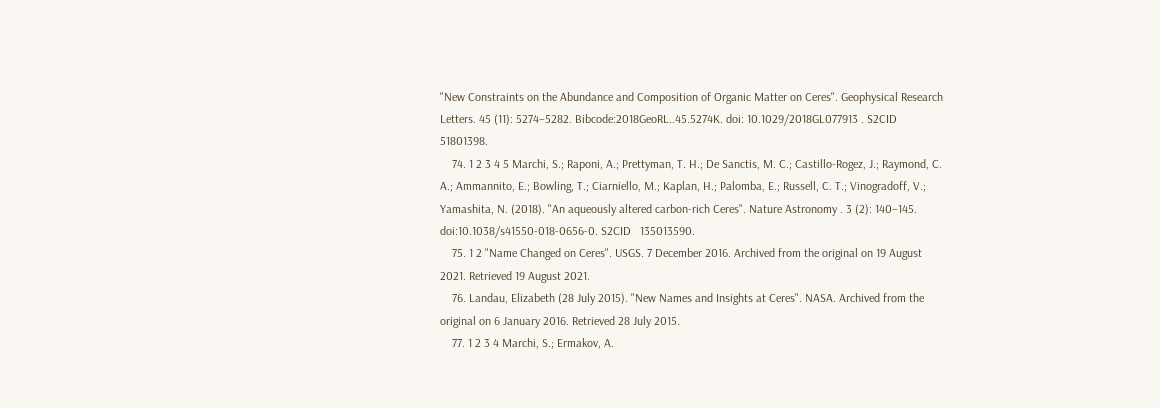"New Constraints on the Abundance and Composition of Organic Matter on Ceres". Geophysical Research Letters. 45 (11): 5274–5282. Bibcode:2018GeoRL..45.5274K. doi: 10.1029/2018GL077913 . S2CID   51801398.
    74. 1 2 3 4 5 Marchi, S.; Raponi, A.; Prettyman, T. H.; De Sanctis, M. C.; Castillo-Rogez, J.; Raymond, C. A.; Ammannito, E.; Bowling, T.; Ciarniello, M.; Kaplan, H.; Palomba, E.; Russell, C. T.; Vinogradoff, V.; Yamashita, N. (2018). "An aqueously altered carbon-rich Ceres". Nature Astronomy . 3 (2): 140–145. doi:10.1038/s41550-018-0656-0. S2CID   135013590.
    75. 1 2 "Name Changed on Ceres". USGS. 7 December 2016. Archived from the original on 19 August 2021. Retrieved 19 August 2021.
    76. Landau, Elizabeth (28 July 2015). "New Names and Insights at Ceres". NASA. Archived from the original on 6 January 2016. Retrieved 28 July 2015.
    77. 1 2 3 4 Marchi, S.; Ermakov, A.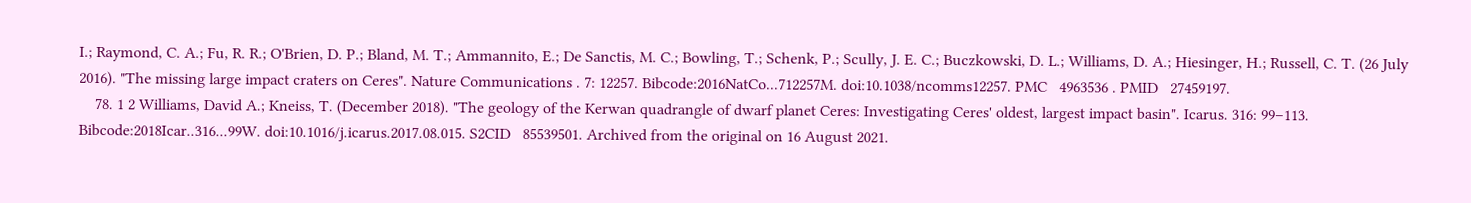I.; Raymond, C. A.; Fu, R. R.; O'Brien, D. P.; Bland, M. T.; Ammannito, E.; De Sanctis, M. C.; Bowling, T.; Schenk, P.; Scully, J. E. C.; Buczkowski, D. L.; Williams, D. A.; Hiesinger, H.; Russell, C. T. (26 July 2016). "The missing large impact craters on Ceres". Nature Communications . 7: 12257. Bibcode:2016NatCo...712257M. doi:10.1038/ncomms12257. PMC   4963536 . PMID   27459197.
    78. 1 2 Williams, David A.; Kneiss, T. (December 2018). "The geology of the Kerwan quadrangle of dwarf planet Ceres: Investigating Ceres' oldest, largest impact basin". Icarus. 316: 99–113. Bibcode:2018Icar..316...99W. doi:10.1016/j.icarus.2017.08.015. S2CID   85539501. Archived from the original on 16 August 2021.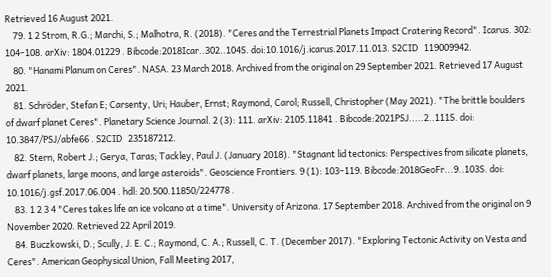Retrieved 16 August 2021.
    79. 1 2 Strom, R.G.; Marchi, S.; Malhotra, R. (2018). "Ceres and the Terrestrial Planets Impact Cratering Record". Icarus. 302: 104–108. arXiv: 1804.01229 . Bibcode:2018Icar..302..104S. doi:10.1016/j.icarus.2017.11.013. S2CID   119009942.
    80. "Hanami Planum on Ceres". NASA. 23 March 2018. Archived from the original on 29 September 2021. Retrieved 17 August 2021.
    81. Schröder, Stefan E; Carsenty, Uri; Hauber, Ernst; Raymond, Carol; Russell, Christopher (May 2021). "The brittle boulders of dwarf planet Ceres". Planetary Science Journal. 2 (3): 111. arXiv: 2105.11841 . Bibcode:2021PSJ.....2..111S. doi: 10.3847/PSJ/abfe66 . S2CID   235187212.
    82. Stern, Robert J.; Gerya, Taras; Tackley, Paul J. (January 2018). "Stagnant lid tectonics: Perspectives from silicate planets, dwarf planets, large moons, and large asteroids". Geoscience Frontiers. 9 (1): 103–119. Bibcode:2018GeoFr...9..103S. doi: 10.1016/j.gsf.2017.06.004 . hdl: 20.500.11850/224778 .
    83. 1 2 3 4 "Ceres takes life an ice volcano at a time". University of Arizona. 17 September 2018. Archived from the original on 9 November 2020. Retrieved 22 April 2019.
    84. Buczkowski, D.; Scully, J. E. C.; Raymond, C. A.; Russell, C. T. (December 2017). "Exploring Tectonic Activity on Vesta and Ceres". American Geophysical Union, Fall Meeting 2017,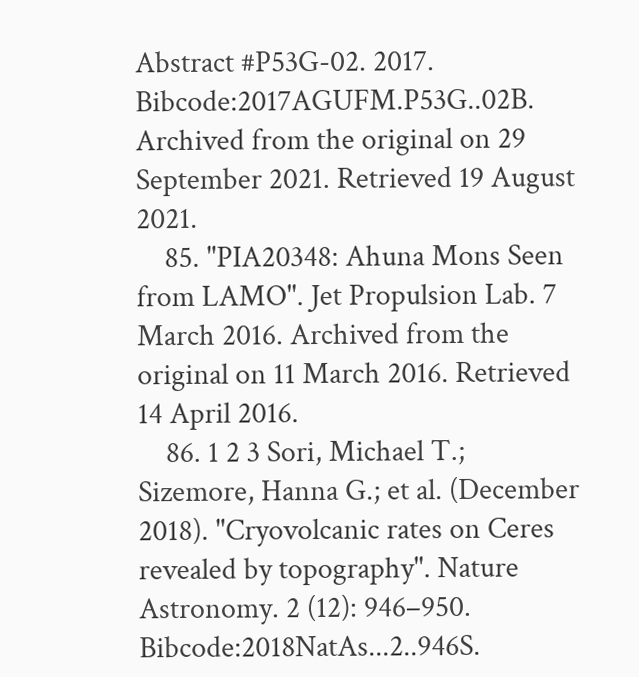Abstract #P53G-02. 2017. Bibcode:2017AGUFM.P53G..02B. Archived from the original on 29 September 2021. Retrieved 19 August 2021.
    85. "PIA20348: Ahuna Mons Seen from LAMO". Jet Propulsion Lab. 7 March 2016. Archived from the original on 11 March 2016. Retrieved 14 April 2016.
    86. 1 2 3 Sori, Michael T.; Sizemore, Hanna G.; et al. (December 2018). "Cryovolcanic rates on Ceres revealed by topography". Nature Astronomy. 2 (12): 946–950. Bibcode:2018NatAs...2..946S.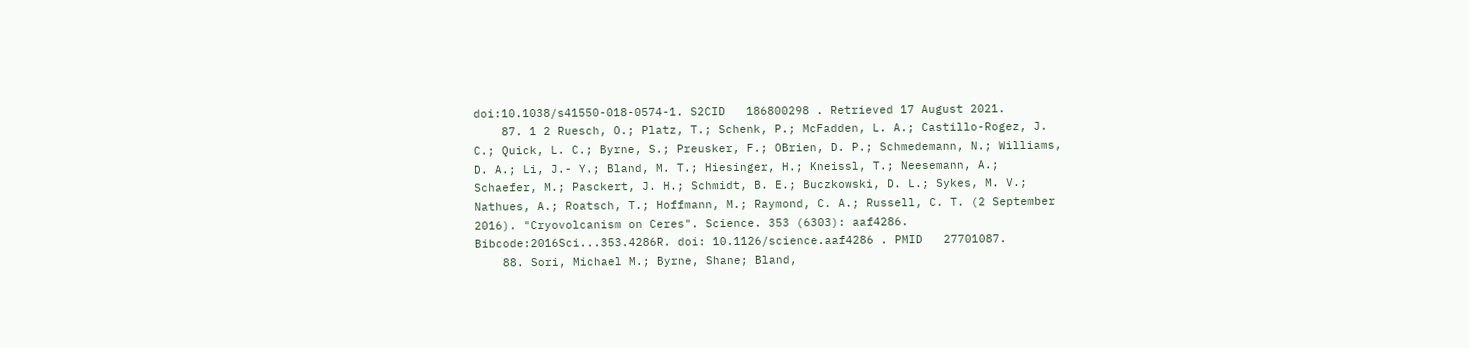doi:10.1038/s41550-018-0574-1. S2CID   186800298 . Retrieved 17 August 2021.
    87. 1 2 Ruesch, O.; Platz, T.; Schenk, P.; McFadden, L. A.; Castillo-Rogez, J. C.; Quick, L. C.; Byrne, S.; Preusker, F.; OBrien, D. P.; Schmedemann, N.; Williams, D. A.; Li, J.- Y.; Bland, M. T.; Hiesinger, H.; Kneissl, T.; Neesemann, A.; Schaefer, M.; Pasckert, J. H.; Schmidt, B. E.; Buczkowski, D. L.; Sykes, M. V.; Nathues, A.; Roatsch, T.; Hoffmann, M.; Raymond, C. A.; Russell, C. T. (2 September 2016). "Cryovolcanism on Ceres". Science. 353 (6303): aaf4286. Bibcode:2016Sci...353.4286R. doi: 10.1126/science.aaf4286 . PMID   27701087.
    88. Sori, Michael M.; Byrne, Shane; Bland,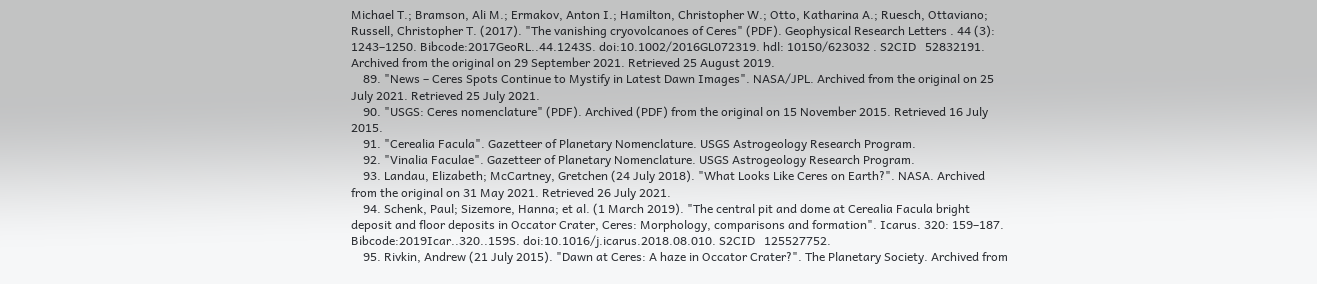Michael T.; Bramson, Ali M.; Ermakov, Anton I.; Hamilton, Christopher W.; Otto, Katharina A.; Ruesch, Ottaviano; Russell, Christopher T. (2017). "The vanishing cryovolcanoes of Ceres" (PDF). Geophysical Research Letters . 44 (3): 1243–1250. Bibcode:2017GeoRL..44.1243S. doi:10.1002/2016GL072319. hdl: 10150/623032 . S2CID   52832191. Archived from the original on 29 September 2021. Retrieved 25 August 2019.
    89. "News – Ceres Spots Continue to Mystify in Latest Dawn Images". NASA/JPL. Archived from the original on 25 July 2021. Retrieved 25 July 2021.
    90. "USGS: Ceres nomenclature" (PDF). Archived (PDF) from the original on 15 November 2015. Retrieved 16 July 2015.
    91. "Cerealia Facula". Gazetteer of Planetary Nomenclature. USGS Astrogeology Research Program.
    92. "Vinalia Faculae". Gazetteer of Planetary Nomenclature. USGS Astrogeology Research Program.
    93. Landau, Elizabeth; McCartney, Gretchen (24 July 2018). "What Looks Like Ceres on Earth?". NASA. Archived from the original on 31 May 2021. Retrieved 26 July 2021.
    94. Schenk, Paul; Sizemore, Hanna; et al. (1 March 2019). "The central pit and dome at Cerealia Facula bright deposit and floor deposits in Occator Crater, Ceres: Morphology, comparisons and formation". Icarus. 320: 159–187. Bibcode:2019Icar..320..159S. doi:10.1016/j.icarus.2018.08.010. S2CID   125527752.
    95. Rivkin, Andrew (21 July 2015). "Dawn at Ceres: A haze in Occator Crater?". The Planetary Society. Archived from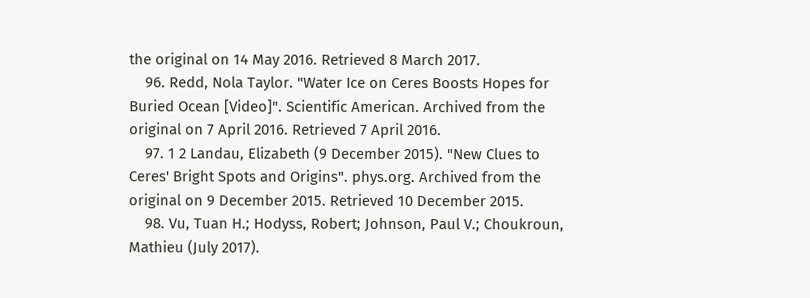the original on 14 May 2016. Retrieved 8 March 2017.
    96. Redd, Nola Taylor. "Water Ice on Ceres Boosts Hopes for Buried Ocean [Video]". Scientific American. Archived from the original on 7 April 2016. Retrieved 7 April 2016.
    97. 1 2 Landau, Elizabeth (9 December 2015). "New Clues to Ceres' Bright Spots and Origins". phys.org. Archived from the original on 9 December 2015. Retrieved 10 December 2015.
    98. Vu, Tuan H.; Hodyss, Robert; Johnson, Paul V.; Choukroun, Mathieu (July 2017).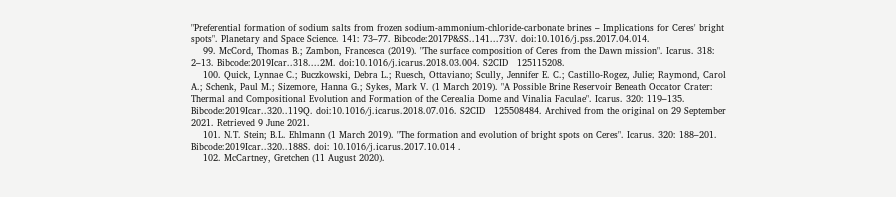"Preferential formation of sodium salts from frozen sodium-ammonium-chloride-carbonate brines – Implications for Ceres' bright spots". Planetary and Space Science. 141: 73–77. Bibcode:2017P&SS..141...73V. doi:10.1016/j.pss.2017.04.014.
    99. McCord, Thomas B.; Zambon, Francesca (2019). "The surface composition of Ceres from the Dawn mission". Icarus. 318: 2–13. Bibcode:2019Icar..318....2M. doi:10.1016/j.icarus.2018.03.004. S2CID   125115208.
    100. Quick, Lynnae C.; Buczkowski, Debra L.; Ruesch, Ottaviano; Scully, Jennifer E. C.; Castillo-Rogez, Julie; Raymond, Carol A.; Schenk, Paul M.; Sizemore, Hanna G.; Sykes, Mark V. (1 March 2019). "A Possible Brine Reservoir Beneath Occator Crater: Thermal and Compositional Evolution and Formation of the Cerealia Dome and Vinalia Faculae". Icarus. 320: 119–135. Bibcode:2019Icar..320..119Q. doi:10.1016/j.icarus.2018.07.016. S2CID   125508484. Archived from the original on 29 September 2021. Retrieved 9 June 2021.
    101. N.T. Stein; B.L. Ehlmann (1 March 2019). "The formation and evolution of bright spots on Ceres". Icarus. 320: 188–201. Bibcode:2019Icar..320..188S. doi: 10.1016/j.icarus.2017.10.014 .
    102. McCartney, Gretchen (11 August 2020).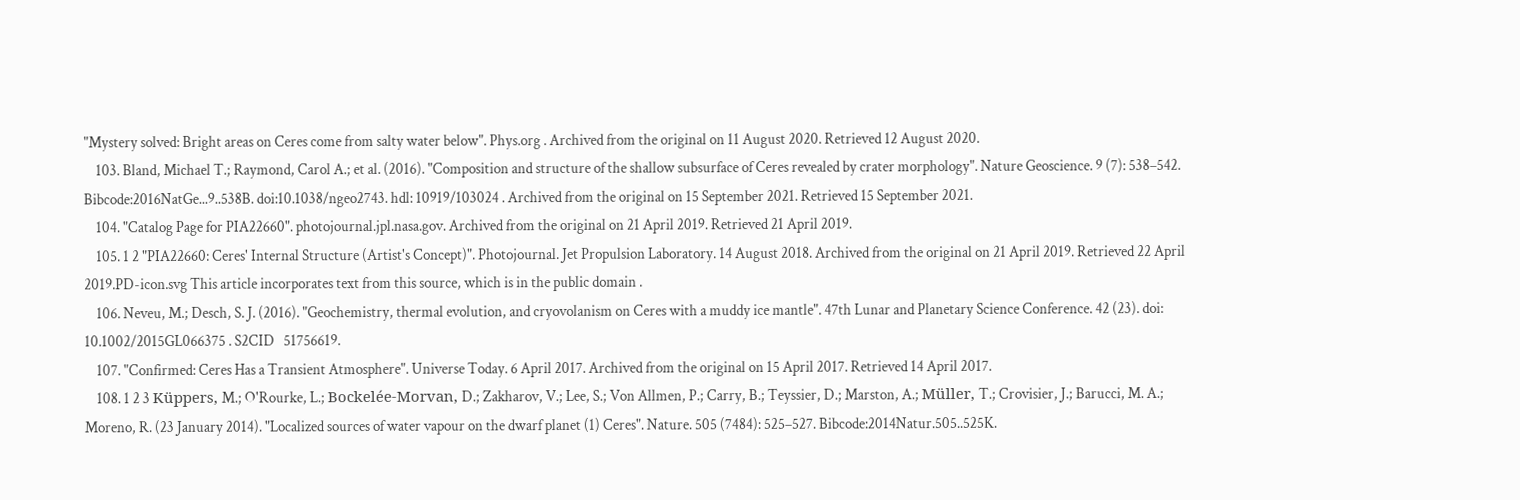"Mystery solved: Bright areas on Ceres come from salty water below". Phys.org . Archived from the original on 11 August 2020. Retrieved 12 August 2020.
    103. Bland, Michael T.; Raymond, Carol A.; et al. (2016). "Composition and structure of the shallow subsurface of Ceres revealed by crater morphology". Nature Geoscience. 9 (7): 538–542. Bibcode:2016NatGe...9..538B. doi:10.1038/ngeo2743. hdl: 10919/103024 . Archived from the original on 15 September 2021. Retrieved 15 September 2021.
    104. "Catalog Page for PIA22660". photojournal.jpl.nasa.gov. Archived from the original on 21 April 2019. Retrieved 21 April 2019.
    105. 1 2 "PIA22660: Ceres' Internal Structure (Artist's Concept)". Photojournal. Jet Propulsion Laboratory. 14 August 2018. Archived from the original on 21 April 2019. Retrieved 22 April 2019.PD-icon.svg This article incorporates text from this source, which is in the public domain .
    106. Neveu, M.; Desch, S. J. (2016). "Geochemistry, thermal evolution, and cryovolanism on Ceres with a muddy ice mantle". 47th Lunar and Planetary Science Conference. 42 (23). doi: 10.1002/2015GL066375 . S2CID   51756619.
    107. "Confirmed: Ceres Has a Transient Atmosphere". Universe Today. 6 April 2017. Archived from the original on 15 April 2017. Retrieved 14 April 2017.
    108. 1 2 3 Küppers, M.; O'Rourke, L.; Bockelée-Morvan, D.; Zakharov, V.; Lee, S.; Von Allmen, P.; Carry, B.; Teyssier, D.; Marston, A.; Müller, T.; Crovisier, J.; Barucci, M. A.; Moreno, R. (23 January 2014). "Localized sources of water vapour on the dwarf planet (1) Ceres". Nature. 505 (7484): 525–527. Bibcode:2014Natur.505..525K.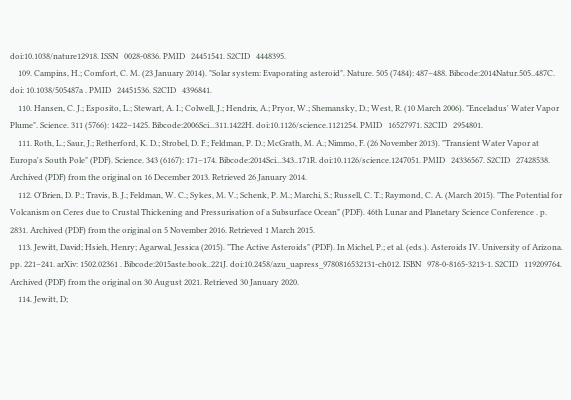doi:10.1038/nature12918. ISSN   0028-0836. PMID   24451541. S2CID   4448395.
    109. Campins, H.; Comfort, C. M. (23 January 2014). "Solar system: Evaporating asteroid". Nature. 505 (7484): 487–488. Bibcode:2014Natur.505..487C. doi: 10.1038/505487a . PMID   24451536. S2CID   4396841.
    110. Hansen, C. J.; Esposito, L.; Stewart, A. I.; Colwell, J.; Hendrix, A.; Pryor, W.; Shemansky, D.; West, R. (10 March 2006). "Enceladus' Water Vapor Plume". Science. 311 (5766): 1422–1425. Bibcode:2006Sci...311.1422H. doi:10.1126/science.1121254. PMID   16527971. S2CID   2954801.
    111. Roth, L.; Saur, J.; Retherford, K. D.; Strobel, D. F.; Feldman, P. D.; McGrath, M. A.; Nimmo, F. (26 November 2013). "Transient Water Vapor at Europa's South Pole" (PDF). Science. 343 (6167): 171–174. Bibcode:2014Sci...343..171R. doi:10.1126/science.1247051. PMID   24336567. S2CID   27428538. Archived (PDF) from the original on 16 December 2013. Retrieved 26 January 2014.
    112. O'Brien, D. P.; Travis, B. J.; Feldman, W. C.; Sykes, M. V.; Schenk, P. M.; Marchi, S.; Russell, C. T.; Raymond, C. A. (March 2015). "The Potential for Volcanism on Ceres due to Crustal Thickening and Pressurisation of a Subsurface Ocean" (PDF). 46th Lunar and Planetary Science Conference . p. 2831. Archived (PDF) from the original on 5 November 2016. Retrieved 1 March 2015.
    113. Jewitt, David; Hsieh, Henry; Agarwal, Jessica (2015). "The Active Asteroids" (PDF). In Michel, P.; et al. (eds.). Asteroids IV. University of Arizona. pp. 221–241. arXiv: 1502.02361 . Bibcode:2015aste.book..221J. doi:10.2458/azu_uapress_9780816532131-ch012. ISBN   978-0-8165-3213-1. S2CID   119209764. Archived (PDF) from the original on 30 August 2021. Retrieved 30 January 2020.
    114. Jewitt, D;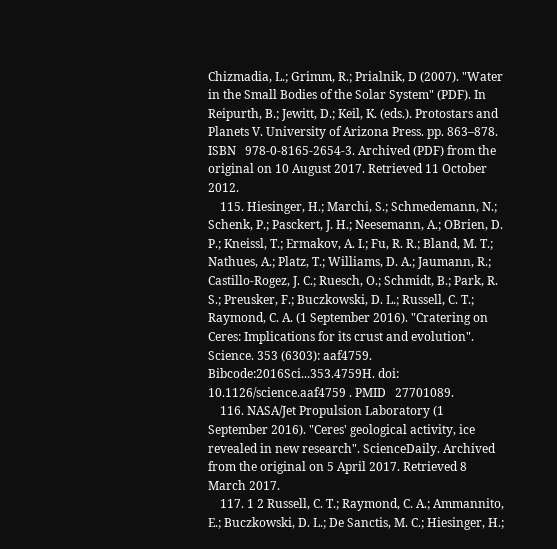Chizmadia, L.; Grimm, R.; Prialnik, D (2007). "Water in the Small Bodies of the Solar System" (PDF). In Reipurth, B.; Jewitt, D.; Keil, K. (eds.). Protostars and Planets V. University of Arizona Press. pp. 863–878. ISBN   978-0-8165-2654-3. Archived (PDF) from the original on 10 August 2017. Retrieved 11 October 2012.
    115. Hiesinger, H.; Marchi, S.; Schmedemann, N.; Schenk, P.; Pasckert, J. H.; Neesemann, A.; OBrien, D. P.; Kneissl, T.; Ermakov, A. I.; Fu, R. R.; Bland, M. T.; Nathues, A.; Platz, T.; Williams, D. A.; Jaumann, R.; Castillo-Rogez, J. C.; Ruesch, O.; Schmidt, B.; Park, R. S.; Preusker, F.; Buczkowski, D. L.; Russell, C. T.; Raymond, C. A. (1 September 2016). "Cratering on Ceres: Implications for its crust and evolution". Science. 353 (6303): aaf4759. Bibcode:2016Sci...353.4759H. doi: 10.1126/science.aaf4759 . PMID   27701089.
    116. NASA/Jet Propulsion Laboratory (1 September 2016). "Ceres' geological activity, ice revealed in new research". ScienceDaily. Archived from the original on 5 April 2017. Retrieved 8 March 2017.
    117. 1 2 Russell, C. T.; Raymond, C. A.; Ammannito, E.; Buczkowski, D. L.; De Sanctis, M. C.; Hiesinger, H.;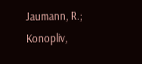Jaumann, R.; Konopliv,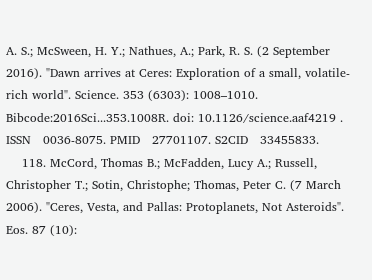A. S.; McSween, H. Y.; Nathues, A.; Park, R. S. (2 September 2016). "Dawn arrives at Ceres: Exploration of a small, volatile-rich world". Science. 353 (6303): 1008–1010. Bibcode:2016Sci...353.1008R. doi: 10.1126/science.aaf4219 . ISSN   0036-8075. PMID   27701107. S2CID   33455833.
    118. McCord, Thomas B.; McFadden, Lucy A.; Russell, Christopher T.; Sotin, Christophe; Thomas, Peter C. (7 March 2006). "Ceres, Vesta, and Pallas: Protoplanets, Not Asteroids". Eos. 87 (10):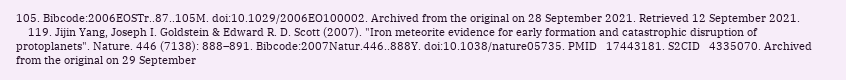105. Bibcode:2006EOSTr..87..105M. doi:10.1029/2006EO100002. Archived from the original on 28 September 2021. Retrieved 12 September 2021.
    119. Jijin Yang, Joseph I. Goldstein & Edward R. D. Scott (2007). "Iron meteorite evidence for early formation and catastrophic disruption of protoplanets". Nature. 446 (7138): 888–891. Bibcode:2007Natur.446..888Y. doi:10.1038/nature05735. PMID   17443181. S2CID   4335070. Archived from the original on 29 September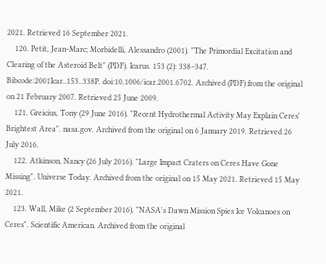2021. Retrieved 16 September 2021.
    120. Petit, Jean-Marc; Morbidelli, Alessandro (2001). "The Primordial Excitation and Clearing of the Asteroid Belt" (PDF). Icarus. 153 (2): 338–347. Bibcode:2001Icar..153..338P. doi:10.1006/icar.2001.6702. Archived (PDF) from the original on 21 February 2007. Retrieved 25 June 2009.
    121. Greicius, Tony (29 June 2016). "Recent Hydrothermal Activity May Explain Ceres' Brightest Area". nasa.gov. Archived from the original on 6 January 2019. Retrieved 26 July 2016.
    122. Atkinson, Nancy (26 July 2016). "Large Impact Craters on Ceres Have Gone Missing". Universe Today. Archived from the original on 15 May 2021. Retrieved 15 May 2021.
    123. Wall, Mike (2 September 2016). "NASA's Dawn Mission Spies Ice Volcanoes on Ceres". Scientific American. Archived from the original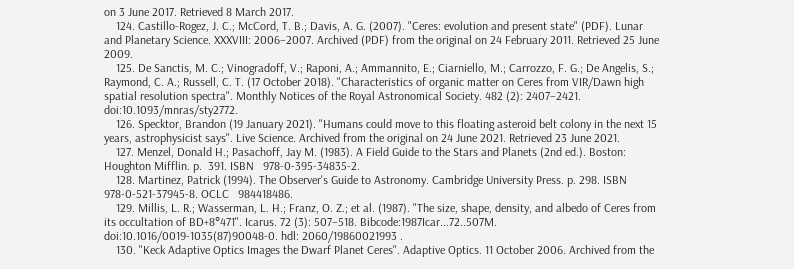on 3 June 2017. Retrieved 8 March 2017.
    124. Castillo-Rogez, J. C.; McCord, T. B.; Davis, A. G. (2007). "Ceres: evolution and present state" (PDF). Lunar and Planetary Science. XXXVIII: 2006–2007. Archived (PDF) from the original on 24 February 2011. Retrieved 25 June 2009.
    125. De Sanctis, M. C.; Vinogradoff, V.; Raponi, A.; Ammannito, E.; Ciarniello, M.; Carrozzo, F. G.; De Angelis, S.; Raymond, C. A.; Russell, C. T. (17 October 2018). "Characteristics of organic matter on Ceres from VIR/Dawn high spatial resolution spectra". Monthly Notices of the Royal Astronomical Society. 482 (2): 2407–2421. doi:10.1093/mnras/sty2772.
    126. Specktor, Brandon (19 January 2021). "Humans could move to this floating asteroid belt colony in the next 15 years, astrophysicist says". Live Science. Archived from the original on 24 June 2021. Retrieved 23 June 2021.
    127. Menzel, Donald H.; Pasachoff, Jay M. (1983). A Field Guide to the Stars and Planets (2nd ed.). Boston: Houghton Mifflin. p.  391. ISBN   978-0-395-34835-2.
    128. Martinez, Patrick (1994). The Observer's Guide to Astronomy. Cambridge University Press. p. 298. ISBN   978-0-521-37945-8. OCLC   984418486.
    129. Millis, L. R.; Wasserman, L. H.; Franz, O. Z.; et al. (1987). "The size, shape, density, and albedo of Ceres from its occultation of BD+8°471". Icarus. 72 (3): 507–518. Bibcode:1987Icar...72..507M. doi:10.1016/0019-1035(87)90048-0. hdl: 2060/19860021993 .
    130. "Keck Adaptive Optics Images the Dwarf Planet Ceres". Adaptive Optics. 11 October 2006. Archived from the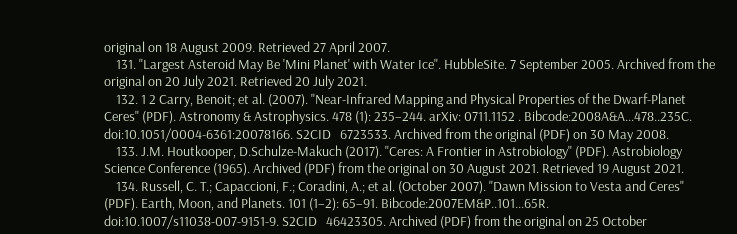original on 18 August 2009. Retrieved 27 April 2007.
    131. "Largest Asteroid May Be 'Mini Planet' with Water Ice". HubbleSite. 7 September 2005. Archived from the original on 20 July 2021. Retrieved 20 July 2021.
    132. 1 2 Carry, Benoit; et al. (2007). "Near-Infrared Mapping and Physical Properties of the Dwarf-Planet Ceres" (PDF). Astronomy & Astrophysics. 478 (1): 235–244. arXiv: 0711.1152 . Bibcode:2008A&A...478..235C. doi:10.1051/0004-6361:20078166. S2CID   6723533. Archived from the original (PDF) on 30 May 2008.
    133. J.M. Houtkooper, D.Schulze-Makuch (2017). "Ceres: A Frontier in Astrobiology" (PDF). Astrobiology Science Conference (1965). Archived (PDF) from the original on 30 August 2021. Retrieved 19 August 2021.
    134. Russell, C. T.; Capaccioni, F.; Coradini, A.; et al. (October 2007). "Dawn Mission to Vesta and Ceres" (PDF). Earth, Moon, and Planets. 101 (1–2): 65–91. Bibcode:2007EM&P..101...65R. doi:10.1007/s11038-007-9151-9. S2CID   46423305. Archived (PDF) from the original on 25 October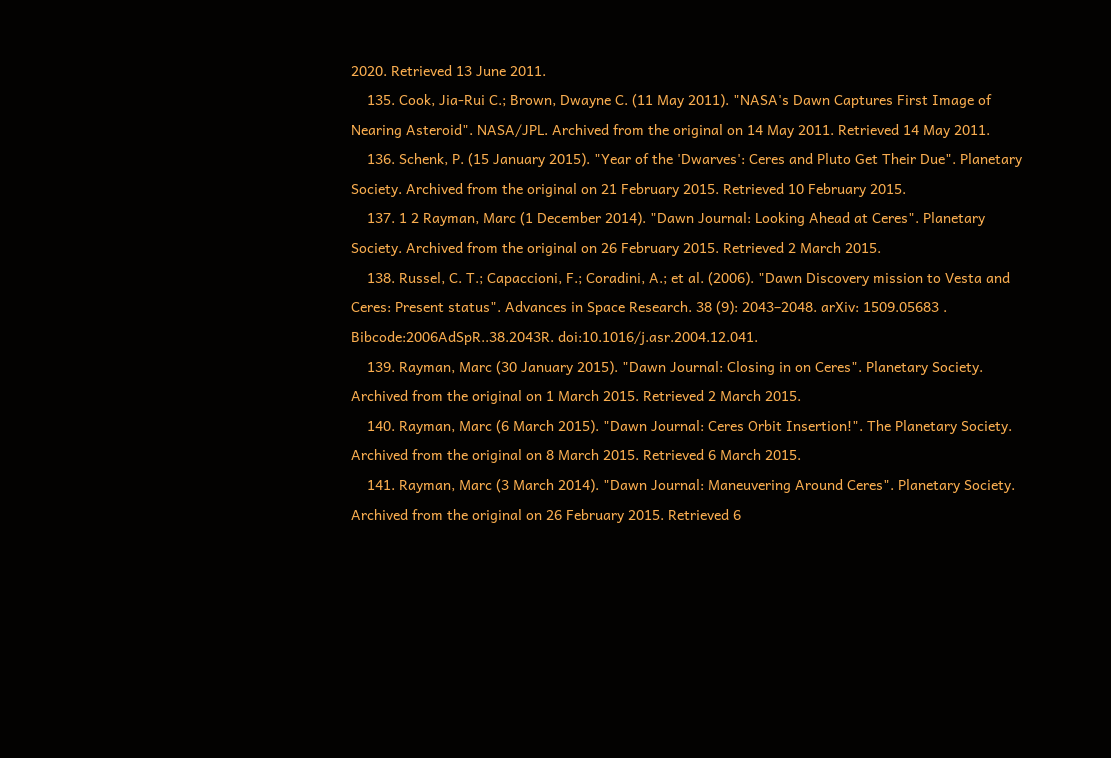2020. Retrieved 13 June 2011.
    135. Cook, Jia-Rui C.; Brown, Dwayne C. (11 May 2011). "NASA's Dawn Captures First Image of Nearing Asteroid". NASA/JPL. Archived from the original on 14 May 2011. Retrieved 14 May 2011.
    136. Schenk, P. (15 January 2015). "Year of the 'Dwarves': Ceres and Pluto Get Their Due". Planetary Society. Archived from the original on 21 February 2015. Retrieved 10 February 2015.
    137. 1 2 Rayman, Marc (1 December 2014). "Dawn Journal: Looking Ahead at Ceres". Planetary Society. Archived from the original on 26 February 2015. Retrieved 2 March 2015.
    138. Russel, C. T.; Capaccioni, F.; Coradini, A.; et al. (2006). "Dawn Discovery mission to Vesta and Ceres: Present status". Advances in Space Research. 38 (9): 2043–2048. arXiv: 1509.05683 . Bibcode:2006AdSpR..38.2043R. doi:10.1016/j.asr.2004.12.041.
    139. Rayman, Marc (30 January 2015). "Dawn Journal: Closing in on Ceres". Planetary Society. Archived from the original on 1 March 2015. Retrieved 2 March 2015.
    140. Rayman, Marc (6 March 2015). "Dawn Journal: Ceres Orbit Insertion!". The Planetary Society. Archived from the original on 8 March 2015. Retrieved 6 March 2015.
    141. Rayman, Marc (3 March 2014). "Dawn Journal: Maneuvering Around Ceres". Planetary Society. Archived from the original on 26 February 2015. Retrieved 6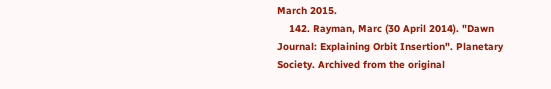March 2015.
    142. Rayman, Marc (30 April 2014). "Dawn Journal: Explaining Orbit Insertion". Planetary Society. Archived from the original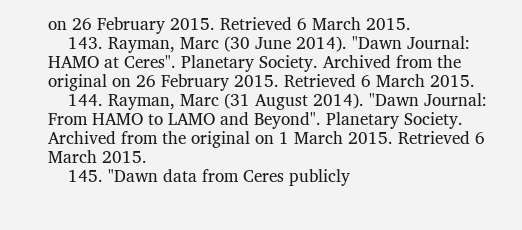on 26 February 2015. Retrieved 6 March 2015.
    143. Rayman, Marc (30 June 2014). "Dawn Journal: HAMO at Ceres". Planetary Society. Archived from the original on 26 February 2015. Retrieved 6 March 2015.
    144. Rayman, Marc (31 August 2014). "Dawn Journal: From HAMO to LAMO and Beyond". Planetary Society. Archived from the original on 1 March 2015. Retrieved 6 March 2015.
    145. "Dawn data from Ceres publicly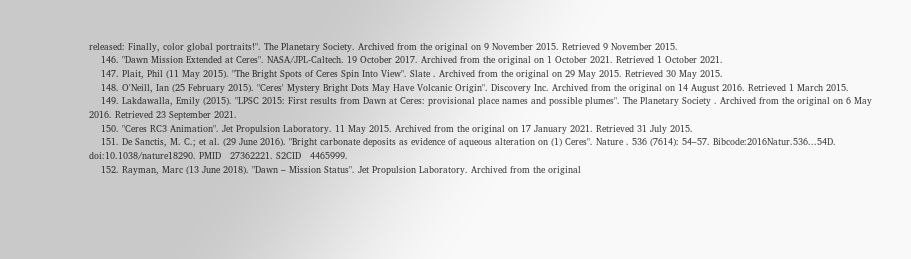released: Finally, color global portraits!". The Planetary Society. Archived from the original on 9 November 2015. Retrieved 9 November 2015.
    146. "Dawn Mission Extended at Ceres". NASA/JPL-Caltech. 19 October 2017. Archived from the original on 1 October 2021. Retrieved 1 October 2021.
    147. Plait, Phil (11 May 2015). "The Bright Spots of Ceres Spin Into View". Slate . Archived from the original on 29 May 2015. Retrieved 30 May 2015.
    148. O'Neill, Ian (25 February 2015). "Ceres' Mystery Bright Dots May Have Volcanic Origin". Discovery Inc. Archived from the original on 14 August 2016. Retrieved 1 March 2015.
    149. Lakdawalla, Emily (2015). "LPSC 2015: First results from Dawn at Ceres: provisional place names and possible plumes". The Planetary Society . Archived from the original on 6 May 2016. Retrieved 23 September 2021.
    150. "Ceres RC3 Animation". Jet Propulsion Laboratory. 11 May 2015. Archived from the original on 17 January 2021. Retrieved 31 July 2015.
    151. De Sanctis, M. C.; et al. (29 June 2016). "Bright carbonate deposits as evidence of aqueous alteration on (1) Ceres". Nature . 536 (7614): 54–57. Bibcode:2016Natur.536...54D. doi:10.1038/nature18290. PMID   27362221. S2CID   4465999.
    152. Rayman, Marc (13 June 2018). "Dawn – Mission Status". Jet Propulsion Laboratory. Archived from the original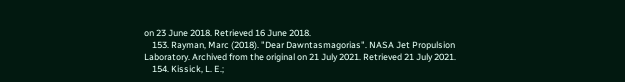on 23 June 2018. Retrieved 16 June 2018.
    153. Rayman, Marc (2018). "Dear Dawntasmagorias". NASA Jet Propulsion Laboratory. Archived from the original on 21 July 2021. Retrieved 21 July 2021.
    154. Kissick, L. E.;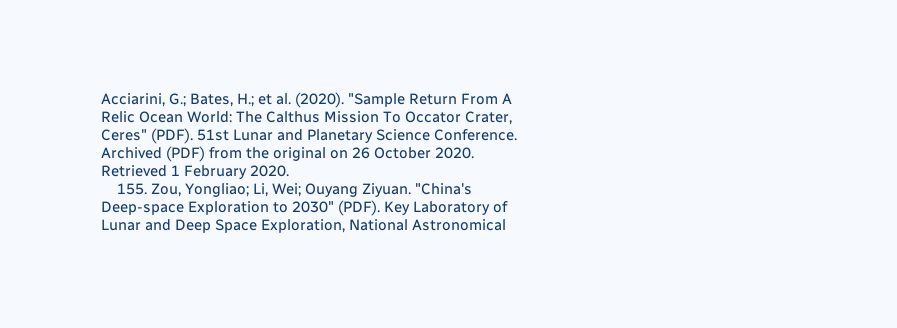Acciarini, G.; Bates, H.; et al. (2020). "Sample Return From A Relic Ocean World: The Calthus Mission To Occator Crater, Ceres" (PDF). 51st Lunar and Planetary Science Conference. Archived (PDF) from the original on 26 October 2020. Retrieved 1 February 2020.
    155. Zou, Yongliao; Li, Wei; Ouyang Ziyuan. "China's Deep-space Exploration to 2030" (PDF). Key Laboratory of Lunar and Deep Space Exploration, National Astronomical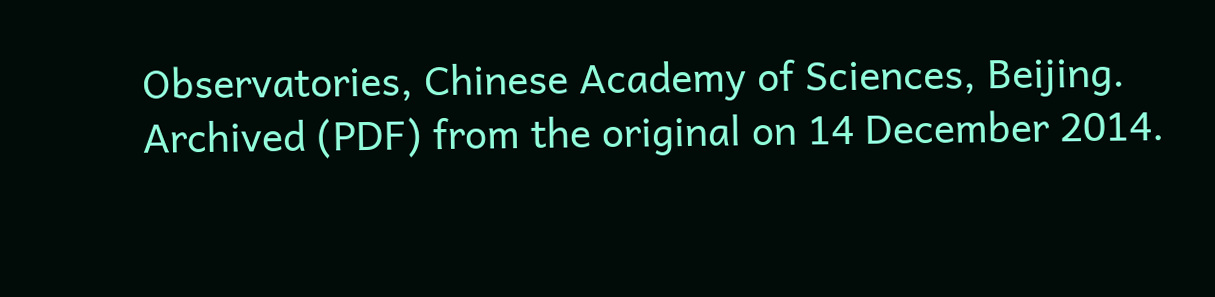Observatories, Chinese Academy of Sciences, Beijing. Archived (PDF) from the original on 14 December 2014.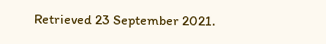Retrieved 23 September 2021.